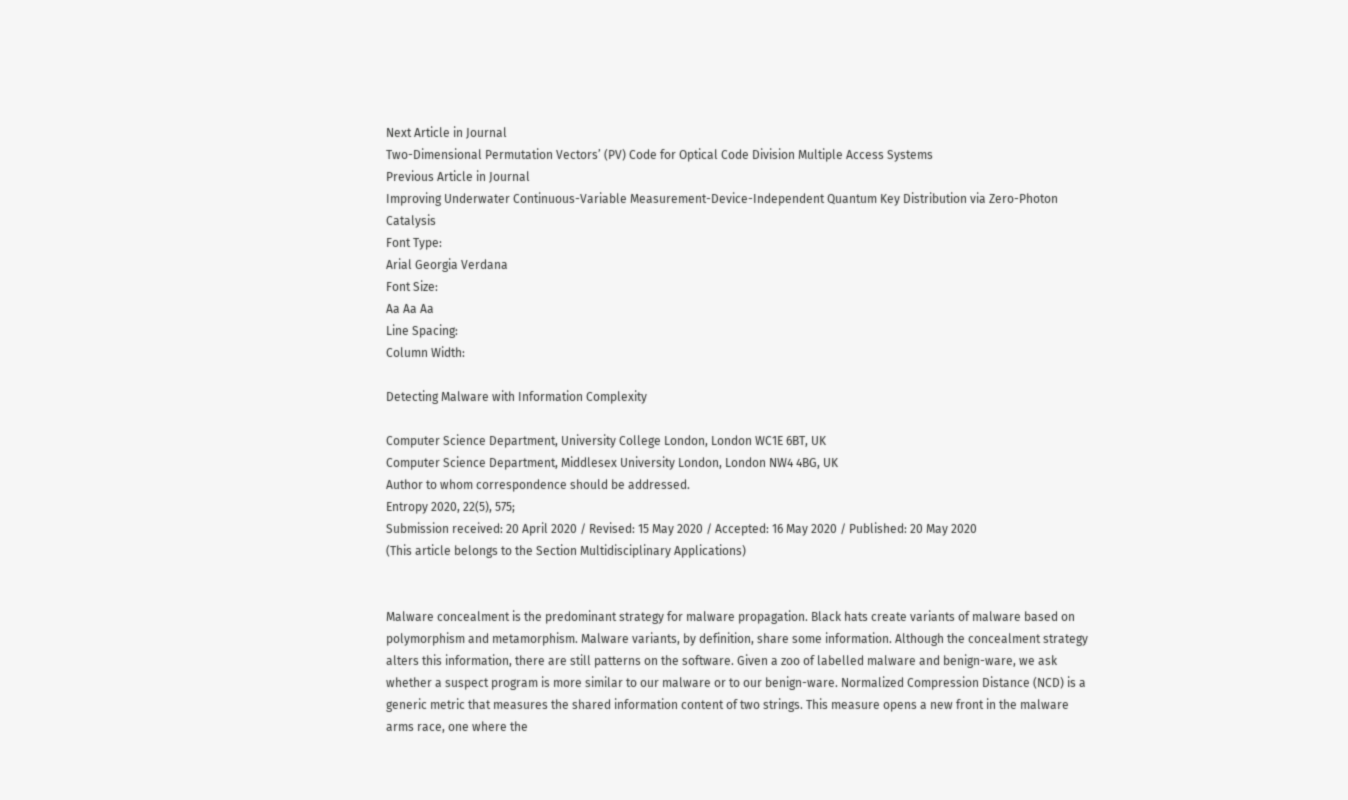Next Article in Journal
Two-Dimensional Permutation Vectors’ (PV) Code for Optical Code Division Multiple Access Systems
Previous Article in Journal
Improving Underwater Continuous-Variable Measurement-Device-Independent Quantum Key Distribution via Zero-Photon Catalysis
Font Type:
Arial Georgia Verdana
Font Size:
Aa Aa Aa
Line Spacing:
Column Width:

Detecting Malware with Information Complexity

Computer Science Department, University College London, London WC1E 6BT, UK
Computer Science Department, Middlesex University London, London NW4 4BG, UK
Author to whom correspondence should be addressed.
Entropy 2020, 22(5), 575;
Submission received: 20 April 2020 / Revised: 15 May 2020 / Accepted: 16 May 2020 / Published: 20 May 2020
(This article belongs to the Section Multidisciplinary Applications)


Malware concealment is the predominant strategy for malware propagation. Black hats create variants of malware based on polymorphism and metamorphism. Malware variants, by definition, share some information. Although the concealment strategy alters this information, there are still patterns on the software. Given a zoo of labelled malware and benign-ware, we ask whether a suspect program is more similar to our malware or to our benign-ware. Normalized Compression Distance (NCD) is a generic metric that measures the shared information content of two strings. This measure opens a new front in the malware arms race, one where the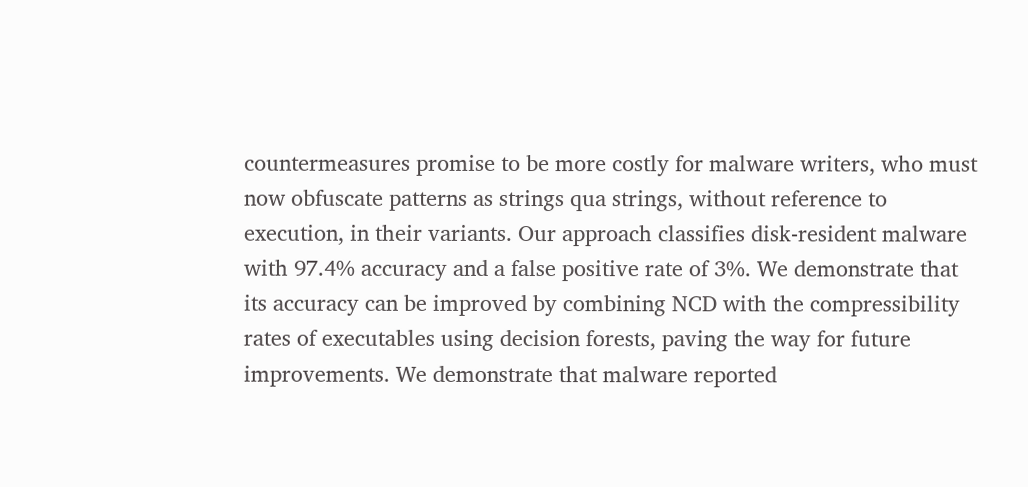countermeasures promise to be more costly for malware writers, who must now obfuscate patterns as strings qua strings, without reference to execution, in their variants. Our approach classifies disk-resident malware with 97.4% accuracy and a false positive rate of 3%. We demonstrate that its accuracy can be improved by combining NCD with the compressibility rates of executables using decision forests, paving the way for future improvements. We demonstrate that malware reported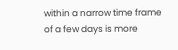within a narrow time frame of a few days is more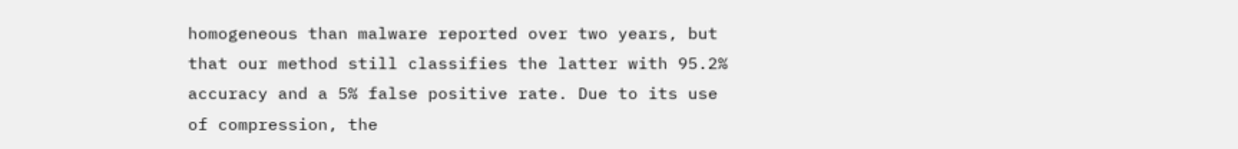homogeneous than malware reported over two years, but that our method still classifies the latter with 95.2% accuracy and a 5% false positive rate. Due to its use of compression, the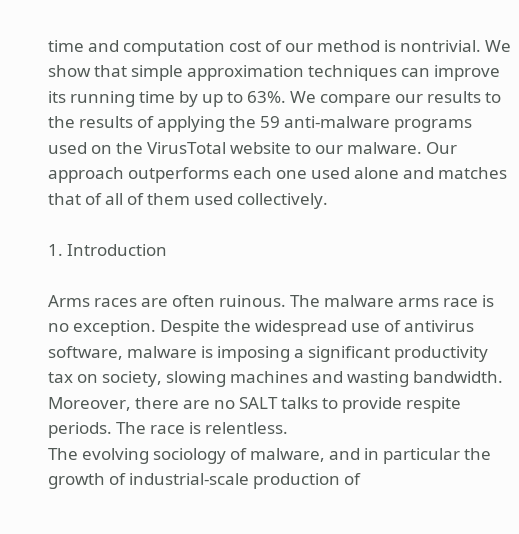time and computation cost of our method is nontrivial. We show that simple approximation techniques can improve its running time by up to 63%. We compare our results to the results of applying the 59 anti-malware programs used on the VirusTotal website to our malware. Our approach outperforms each one used alone and matches that of all of them used collectively.

1. Introduction

Arms races are often ruinous. The malware arms race is no exception. Despite the widespread use of antivirus software, malware is imposing a significant productivity tax on society, slowing machines and wasting bandwidth. Moreover, there are no SALT talks to provide respite periods. The race is relentless.
The evolving sociology of malware, and in particular the growth of industrial-scale production of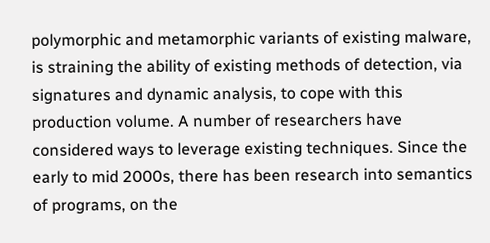polymorphic and metamorphic variants of existing malware, is straining the ability of existing methods of detection, via signatures and dynamic analysis, to cope with this production volume. A number of researchers have considered ways to leverage existing techniques. Since the early to mid 2000s, there has been research into semantics of programs, on the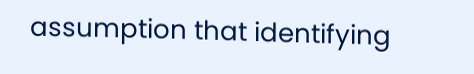assumption that identifying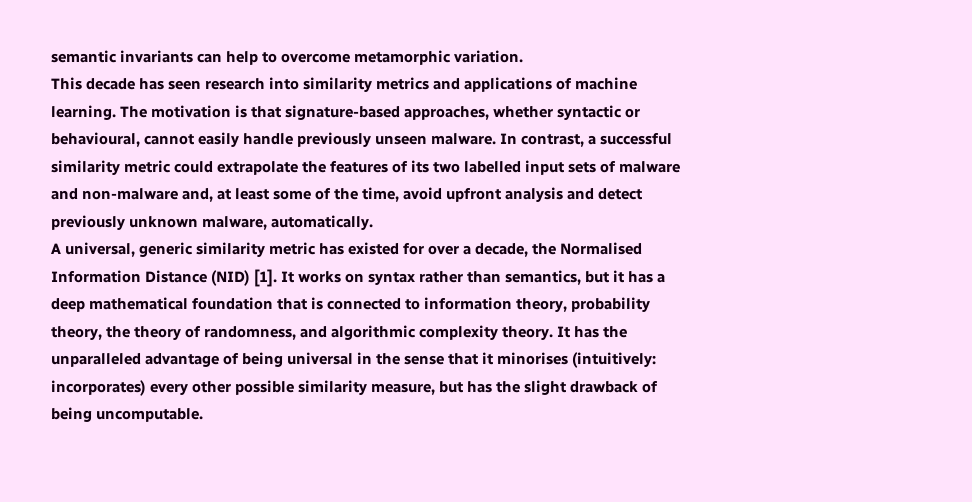semantic invariants can help to overcome metamorphic variation.
This decade has seen research into similarity metrics and applications of machine learning. The motivation is that signature-based approaches, whether syntactic or behavioural, cannot easily handle previously unseen malware. In contrast, a successful similarity metric could extrapolate the features of its two labelled input sets of malware and non-malware and, at least some of the time, avoid upfront analysis and detect previously unknown malware, automatically.
A universal, generic similarity metric has existed for over a decade, the Normalised Information Distance (NID) [1]. It works on syntax rather than semantics, but it has a deep mathematical foundation that is connected to information theory, probability theory, the theory of randomness, and algorithmic complexity theory. It has the unparalleled advantage of being universal in the sense that it minorises (intuitively: incorporates) every other possible similarity measure, but has the slight drawback of being uncomputable.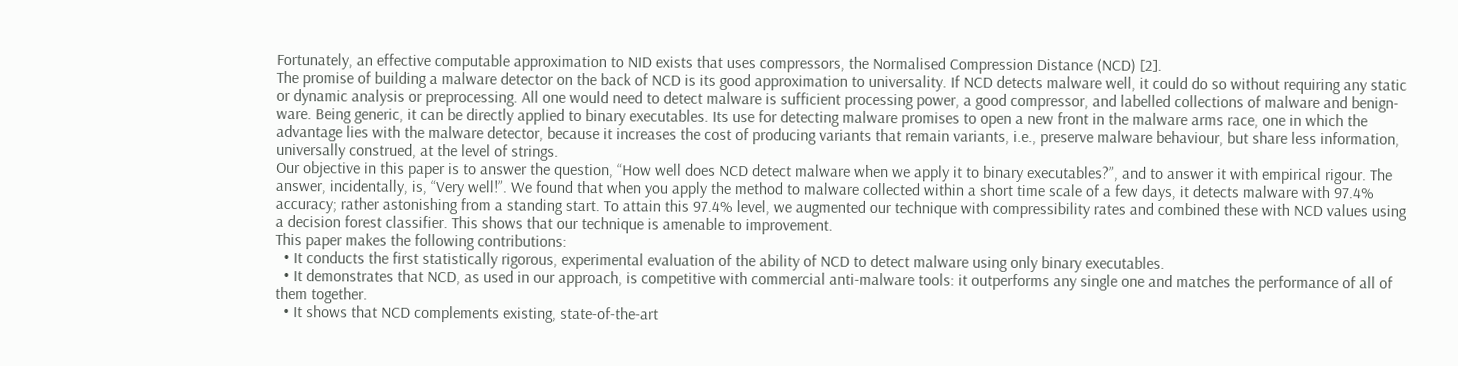Fortunately, an effective computable approximation to NID exists that uses compressors, the Normalised Compression Distance (NCD) [2].
The promise of building a malware detector on the back of NCD is its good approximation to universality. If NCD detects malware well, it could do so without requiring any static or dynamic analysis or preprocessing. All one would need to detect malware is sufficient processing power, a good compressor, and labelled collections of malware and benign-ware. Being generic, it can be directly applied to binary executables. Its use for detecting malware promises to open a new front in the malware arms race, one in which the advantage lies with the malware detector, because it increases the cost of producing variants that remain variants, i.e., preserve malware behaviour, but share less information, universally construed, at the level of strings.
Our objective in this paper is to answer the question, “How well does NCD detect malware when we apply it to binary executables?”, and to answer it with empirical rigour. The answer, incidentally, is, “Very well!”. We found that when you apply the method to malware collected within a short time scale of a few days, it detects malware with 97.4% accuracy; rather astonishing from a standing start. To attain this 97.4% level, we augmented our technique with compressibility rates and combined these with NCD values using a decision forest classifier. This shows that our technique is amenable to improvement.
This paper makes the following contributions:
  • It conducts the first statistically rigorous, experimental evaluation of the ability of NCD to detect malware using only binary executables.
  • It demonstrates that NCD, as used in our approach, is competitive with commercial anti-malware tools: it outperforms any single one and matches the performance of all of them together.
  • It shows that NCD complements existing, state-of-the-art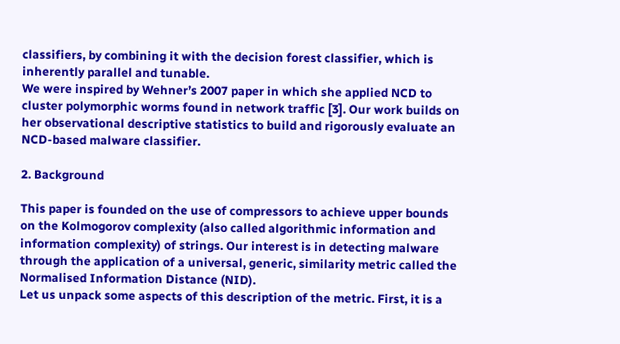classifiers, by combining it with the decision forest classifier, which is inherently parallel and tunable.
We were inspired by Wehner’s 2007 paper in which she applied NCD to cluster polymorphic worms found in network traffic [3]. Our work builds on her observational descriptive statistics to build and rigorously evaluate an NCD-based malware classifier.

2. Background

This paper is founded on the use of compressors to achieve upper bounds on the Kolmogorov complexity (also called algorithmic information and information complexity) of strings. Our interest is in detecting malware through the application of a universal, generic, similarity metric called the Normalised Information Distance (NID).
Let us unpack some aspects of this description of the metric. First, it is a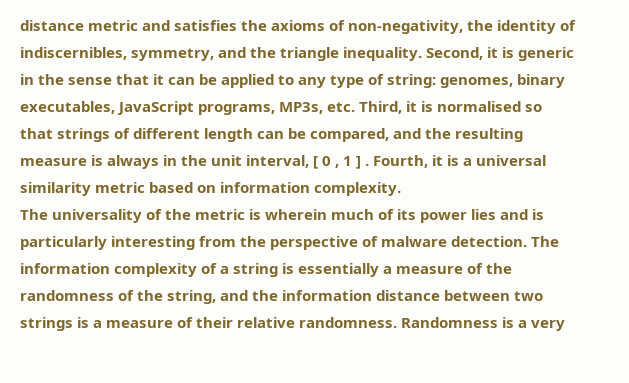distance metric and satisfies the axioms of non-negativity, the identity of indiscernibles, symmetry, and the triangle inequality. Second, it is generic in the sense that it can be applied to any type of string: genomes, binary executables, JavaScript programs, MP3s, etc. Third, it is normalised so that strings of different length can be compared, and the resulting measure is always in the unit interval, [ 0 , 1 ] . Fourth, it is a universal similarity metric based on information complexity.
The universality of the metric is wherein much of its power lies and is particularly interesting from the perspective of malware detection. The information complexity of a string is essentially a measure of the randomness of the string, and the information distance between two strings is a measure of their relative randomness. Randomness is a very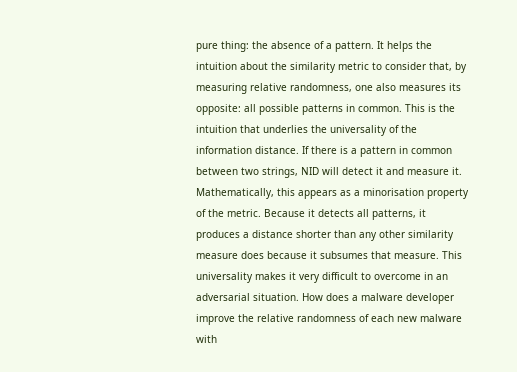pure thing: the absence of a pattern. It helps the intuition about the similarity metric to consider that, by measuring relative randomness, one also measures its opposite: all possible patterns in common. This is the intuition that underlies the universality of the information distance. If there is a pattern in common between two strings, NID will detect it and measure it. Mathematically, this appears as a minorisation property of the metric. Because it detects all patterns, it produces a distance shorter than any other similarity measure does because it subsumes that measure. This universality makes it very difficult to overcome in an adversarial situation. How does a malware developer improve the relative randomness of each new malware with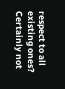respect to all existing ones? Certainly not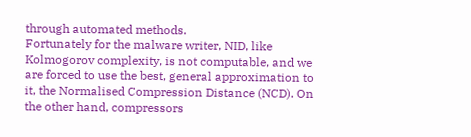through automated methods.
Fortunately for the malware writer, NID, like Kolmogorov complexity, is not computable, and we are forced to use the best, general approximation to it, the Normalised Compression Distance (NCD). On the other hand, compressors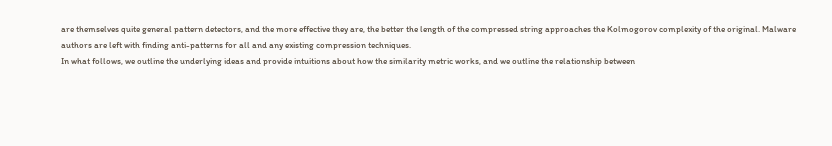are themselves quite general pattern detectors, and the more effective they are, the better the length of the compressed string approaches the Kolmogorov complexity of the original. Malware authors are left with finding anti-patterns for all and any existing compression techniques.
In what follows, we outline the underlying ideas and provide intuitions about how the similarity metric works, and we outline the relationship between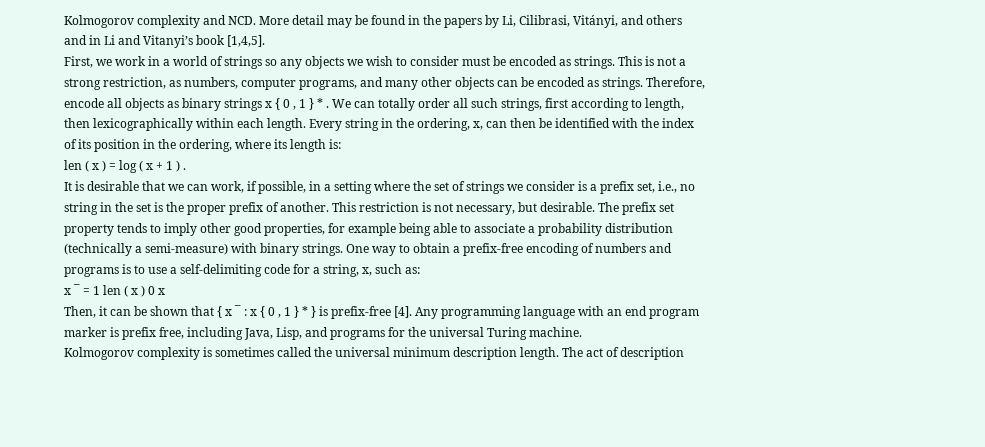Kolmogorov complexity and NCD. More detail may be found in the papers by Li, Cilibrasi, Vitányi, and others and in Li and Vitanyi’s book [1,4,5].
First, we work in a world of strings so any objects we wish to consider must be encoded as strings. This is not a strong restriction, as numbers, computer programs, and many other objects can be encoded as strings. Therefore, encode all objects as binary strings x { 0 , 1 } * . We can totally order all such strings, first according to length, then lexicographically within each length. Every string in the ordering, x, can then be identified with the index of its position in the ordering, where its length is:
len ( x ) = log ( x + 1 ) .
It is desirable that we can work, if possible, in a setting where the set of strings we consider is a prefix set, i.e., no string in the set is the proper prefix of another. This restriction is not necessary, but desirable. The prefix set property tends to imply other good properties, for example being able to associate a probability distribution (technically a semi-measure) with binary strings. One way to obtain a prefix-free encoding of numbers and programs is to use a self-delimiting code for a string, x, such as:
x ¯ = 1 len ( x ) 0 x
Then, it can be shown that { x ¯ : x { 0 , 1 } * } is prefix-free [4]. Any programming language with an end program marker is prefix free, including Java, Lisp, and programs for the universal Turing machine.
Kolmogorov complexity is sometimes called the universal minimum description length. The act of description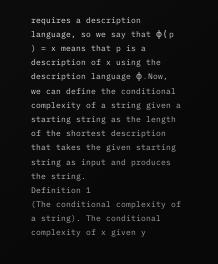requires a description language, so we say that φ ( p ) = x means that p is a description of x using the description language φ . Now, we can define the conditional complexity of a string given a starting string as the length of the shortest description that takes the given starting string as input and produces the string.
Definition 1
(The conditional complexity of a string). The conditional complexity of x given y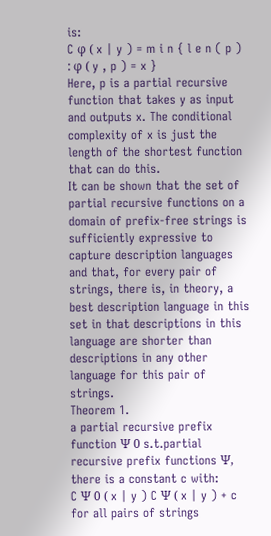is:
C φ ( x | y ) = m i n { l e n ( p ) : φ ( y , p ) = x }
Here, p is a partial recursive function that takes y as input and outputs x. The conditional complexity of x is just the length of the shortest function that can do this.
It can be shown that the set of partial recursive functions on a domain of prefix-free strings is sufficiently expressive to capture description languages and that, for every pair of strings, there is, in theory, a best description language in this set in that descriptions in this language are shorter than descriptions in any other language for this pair of strings.
Theorem 1.
a partial recursive prefix function Ψ 0 s.t.partial recursive prefix functions Ψ, there is a constant c with:
C Ψ 0 ( x | y ) C Ψ ( x | y ) + c
for all pairs of strings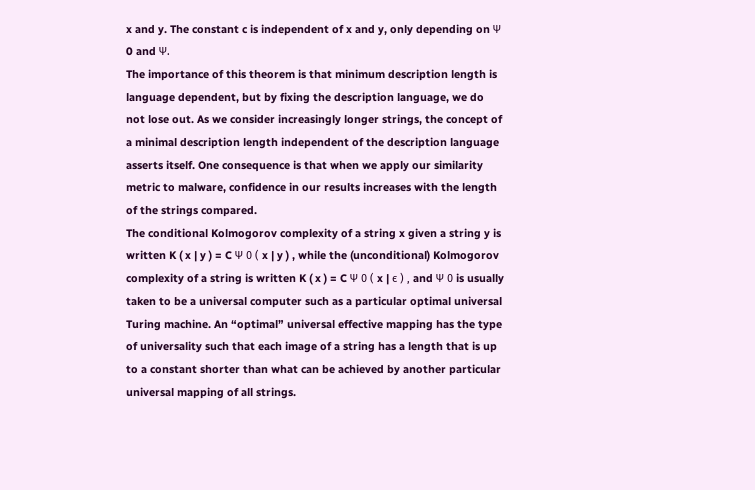x and y. The constant c is independent of x and y, only depending on Ψ 0 and Ψ.
The importance of this theorem is that minimum description length is language dependent, but by fixing the description language, we do not lose out. As we consider increasingly longer strings, the concept of a minimal description length independent of the description language asserts itself. One consequence is that when we apply our similarity metric to malware, confidence in our results increases with the length of the strings compared.
The conditional Kolmogorov complexity of a string x given a string y is written K ( x | y ) = C Ψ 0 ( x | y ) , while the (unconditional) Kolmogorov complexity of a string is written K ( x ) = C Ψ 0 ( x | ϵ ) , and Ψ 0 is usually taken to be a universal computer such as a particular optimal universal Turing machine. An “optimal” universal effective mapping has the type of universality such that each image of a string has a length that is up to a constant shorter than what can be achieved by another particular universal mapping of all strings.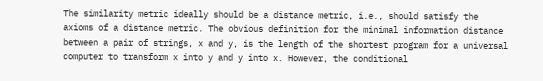The similarity metric ideally should be a distance metric, i.e., should satisfy the axioms of a distance metric. The obvious definition for the minimal information distance between a pair of strings, x and y, is the length of the shortest program for a universal computer to transform x into y and y into x. However, the conditional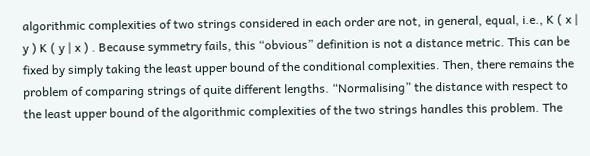algorithmic complexities of two strings considered in each order are not, in general, equal, i.e., K ( x | y ) K ( y | x ) . Because symmetry fails, this “obvious” definition is not a distance metric. This can be fixed by simply taking the least upper bound of the conditional complexities. Then, there remains the problem of comparing strings of quite different lengths. “Normalising” the distance with respect to the least upper bound of the algorithmic complexities of the two strings handles this problem. The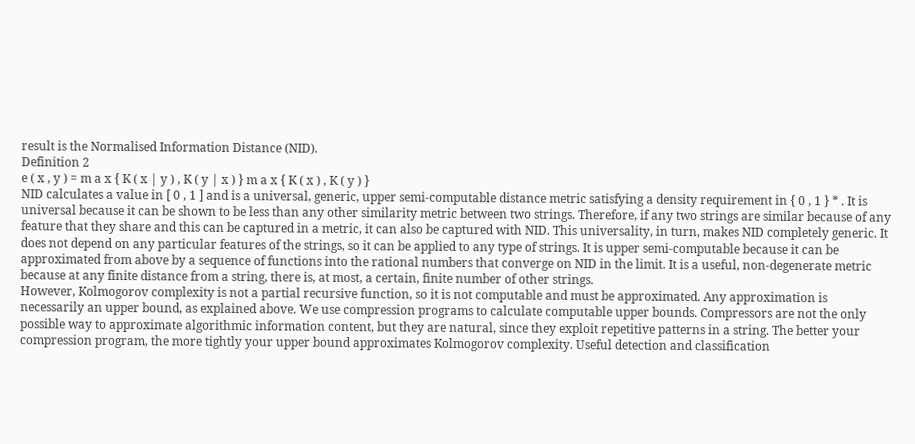result is the Normalised Information Distance (NID).
Definition 2
e ( x , y ) = m a x { K ( x | y ) , K ( y | x ) } m a x { K ( x ) , K ( y ) }
NID calculates a value in [ 0 , 1 ] and is a universal, generic, upper semi-computable distance metric satisfying a density requirement in { 0 , 1 } * . It is universal because it can be shown to be less than any other similarity metric between two strings. Therefore, if any two strings are similar because of any feature that they share and this can be captured in a metric, it can also be captured with NID. This universality, in turn, makes NID completely generic. It does not depend on any particular features of the strings, so it can be applied to any type of strings. It is upper semi-computable because it can be approximated from above by a sequence of functions into the rational numbers that converge on NID in the limit. It is a useful, non-degenerate metric because at any finite distance from a string, there is, at most, a certain, finite number of other strings.
However, Kolmogorov complexity is not a partial recursive function, so it is not computable and must be approximated. Any approximation is necessarily an upper bound, as explained above. We use compression programs to calculate computable upper bounds. Compressors are not the only possible way to approximate algorithmic information content, but they are natural, since they exploit repetitive patterns in a string. The better your compression program, the more tightly your upper bound approximates Kolmogorov complexity. Useful detection and classification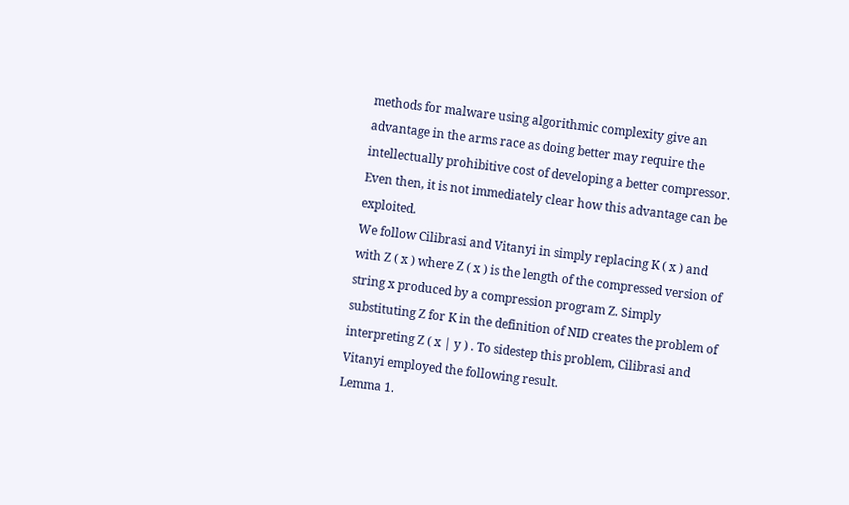methods for malware using algorithmic complexity give an advantage in the arms race as doing better may require the intellectually prohibitive cost of developing a better compressor. Even then, it is not immediately clear how this advantage can be exploited.
We follow Cilibrasi and Vitanyi in simply replacing K ( x ) and with Z ( x ) where Z ( x ) is the length of the compressed version of string x produced by a compression program Z. Simply substituting Z for K in the definition of NID creates the problem of interpreting Z ( x | y ) . To sidestep this problem, Cilibrasi and Vitanyi employed the following result.
Lemma 1.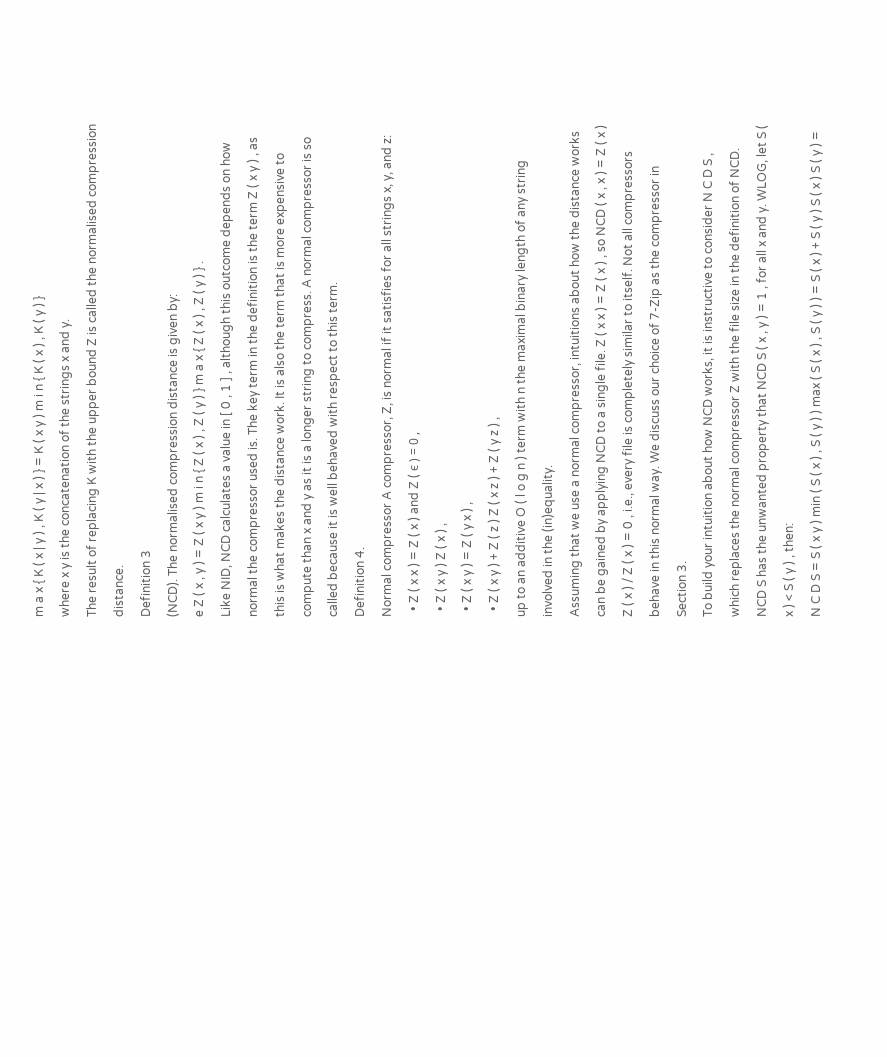m a x { K ( x | y ) , K ( y | x ) } = K ( x y ) m i n { K ( x ) , K ( y ) }
where x y is the concatenation of the strings x and y.
The result of replacing K with the upper bound Z is called the normalised compression distance.
Definition 3
(NCD). The normalised compression distance is given by:
e Z ( x , y ) = Z ( x y ) m i n { Z ( x ) , Z ( y ) } m a x { Z ( x ) , Z ( y ) } .
Like NID, NCD calculates a value in [ 0 , 1 ] , although this outcome depends on how normal the compressor used is. The key term in the definition is the term Z ( x y ) , as this is what makes the distance work. It is also the term that is more expensive to compute than x and y as it is a longer string to compress. A normal compressor is so called because it is well behaved with respect to this term.
Definition 4.
Normal compressor A compressor, Z, is normal if it satisfies for all strings x, y, and z:
  • Z ( x x ) = Z ( x ) and Z ( ϵ ) = 0 ,
  • Z ( x y ) Z ( x ) ,
  • Z ( x y ) = Z ( y x ) ,
  • Z ( x y ) + Z ( z ) Z ( x z ) + Z ( y z ) ,
up to an additive O ( l o g n ) term with n the maximal binary length of any string involved in the (in)equality.
Assuming that we use a normal compressor, intuitions about how the distance works can be gained by applying NCD to a single file. Z ( x x ) = Z ( x ) , so NCD ( x , x ) = Z ( x ) Z ( x ) / Z ( x ) = 0 , i.e., every file is completely similar to itself. Not all compressors behave in this normal way. We discuss our choice of 7-Zip as the compressor in Section 3.
To build your intuition about how NCD works, it is instructive to consider N C D S , which replaces the normal compressor Z with the file size in the definition of NCD. NCD S has the unwanted property that NCD S ( x , y ) = 1 , for all x and y. WLOG, let S ( x ) < S ( y ) , then:
N C D S = S ( x y ) min ( S ( x ) , S ( y ) ) max ( S ( x ) , S ( y ) ) = S ( x ) + S ( y ) S ( x ) S ( y ) =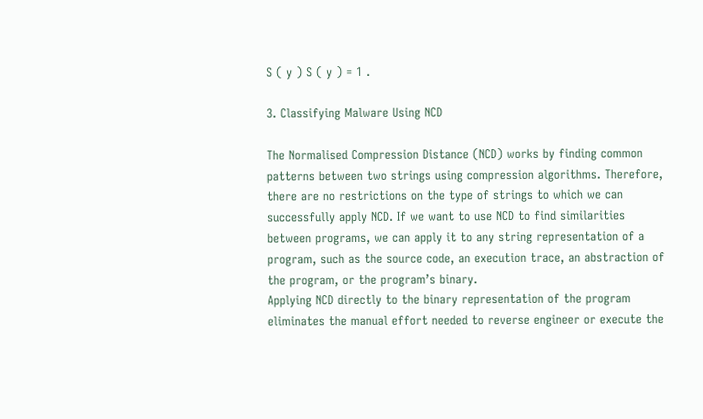S ( y ) S ( y ) = 1 .

3. Classifying Malware Using NCD

The Normalised Compression Distance (NCD) works by finding common patterns between two strings using compression algorithms. Therefore, there are no restrictions on the type of strings to which we can successfully apply NCD. If we want to use NCD to find similarities between programs, we can apply it to any string representation of a program, such as the source code, an execution trace, an abstraction of the program, or the program’s binary.
Applying NCD directly to the binary representation of the program eliminates the manual effort needed to reverse engineer or execute the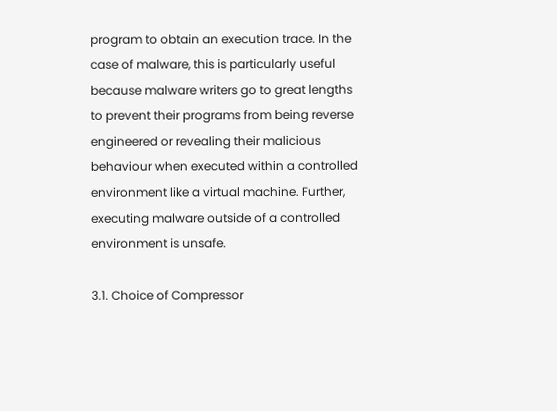program to obtain an execution trace. In the case of malware, this is particularly useful because malware writers go to great lengths to prevent their programs from being reverse engineered or revealing their malicious behaviour when executed within a controlled environment like a virtual machine. Further, executing malware outside of a controlled environment is unsafe.

3.1. Choice of Compressor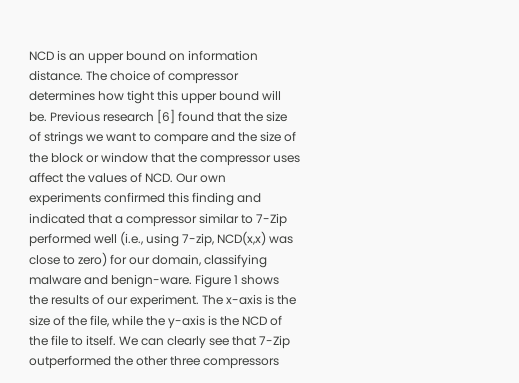NCD is an upper bound on information distance. The choice of compressor determines how tight this upper bound will be. Previous research [6] found that the size of strings we want to compare and the size of the block or window that the compressor uses affect the values of NCD. Our own experiments confirmed this finding and indicated that a compressor similar to 7-Zip performed well (i.e., using 7-zip, NCD(x,x) was close to zero) for our domain, classifying malware and benign-ware. Figure 1 shows the results of our experiment. The x-axis is the size of the file, while the y-axis is the NCD of the file to itself. We can clearly see that 7-Zip outperformed the other three compressors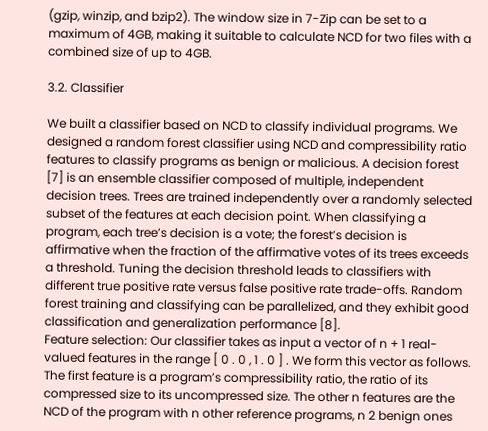(gzip, winzip, and bzip2). The window size in 7-Zip can be set to a maximum of 4GB, making it suitable to calculate NCD for two files with a combined size of up to 4GB.

3.2. Classifier

We built a classifier based on NCD to classify individual programs. We designed a random forest classifier using NCD and compressibility ratio features to classify programs as benign or malicious. A decision forest [7] is an ensemble classifier composed of multiple, independent decision trees. Trees are trained independently over a randomly selected subset of the features at each decision point. When classifying a program, each tree’s decision is a vote; the forest’s decision is affirmative when the fraction of the affirmative votes of its trees exceeds a threshold. Tuning the decision threshold leads to classifiers with different true positive rate versus false positive rate trade-offs. Random forest training and classifying can be parallelized, and they exhibit good classification and generalization performance [8].
Feature selection: Our classifier takes as input a vector of n + 1 real-valued features in the range [ 0 . 0 , 1 . 0 ] . We form this vector as follows. The first feature is a program’s compressibility ratio, the ratio of its compressed size to its uncompressed size. The other n features are the NCD of the program with n other reference programs, n 2 benign ones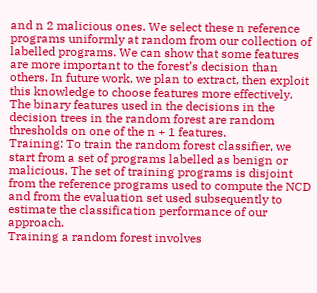and n 2 malicious ones. We select these n reference programs uniformly at random from our collection of labelled programs. We can show that some features are more important to the forest’s decision than others. In future work, we plan to extract, then exploit this knowledge to choose features more effectively. The binary features used in the decisions in the decision trees in the random forest are random thresholds on one of the n + 1 features.
Training: To train the random forest classifier, we start from a set of programs labelled as benign or malicious. The set of training programs is disjoint from the reference programs used to compute the NCD and from the evaluation set used subsequently to estimate the classification performance of our approach.
Training a random forest involves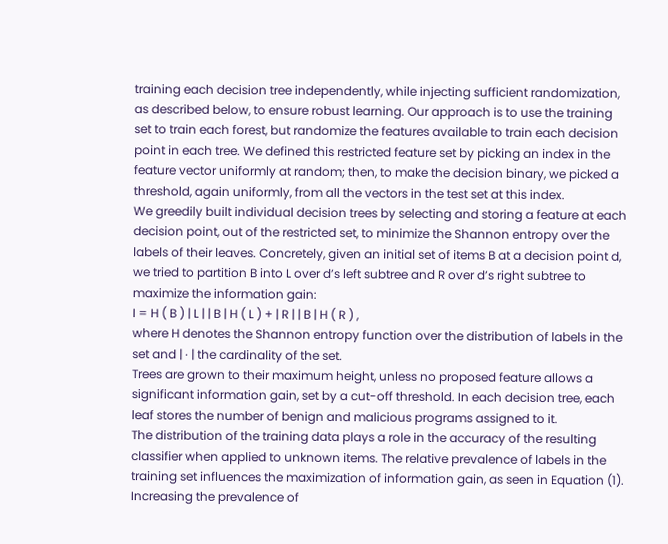training each decision tree independently, while injecting sufficient randomization, as described below, to ensure robust learning. Our approach is to use the training set to train each forest, but randomize the features available to train each decision point in each tree. We defined this restricted feature set by picking an index in the feature vector uniformly at random; then, to make the decision binary, we picked a threshold, again uniformly, from all the vectors in the test set at this index.
We greedily built individual decision trees by selecting and storing a feature at each decision point, out of the restricted set, to minimize the Shannon entropy over the labels of their leaves. Concretely, given an initial set of items B at a decision point d, we tried to partition B into L over d’s left subtree and R over d’s right subtree to maximize the information gain:
I = H ( B ) | L | | B | H ( L ) + | R | | B | H ( R ) ,
where H denotes the Shannon entropy function over the distribution of labels in the set and | · | the cardinality of the set.
Trees are grown to their maximum height, unless no proposed feature allows a significant information gain, set by a cut-off threshold. In each decision tree, each leaf stores the number of benign and malicious programs assigned to it.
The distribution of the training data plays a role in the accuracy of the resulting classifier when applied to unknown items. The relative prevalence of labels in the training set influences the maximization of information gain, as seen in Equation (1). Increasing the prevalence of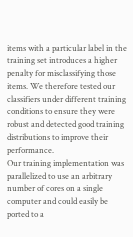items with a particular label in the training set introduces a higher penalty for misclassifying those items. We therefore tested our classifiers under different training conditions to ensure they were robust and detected good training distributions to improve their performance.
Our training implementation was parallelized to use an arbitrary number of cores on a single computer and could easily be ported to a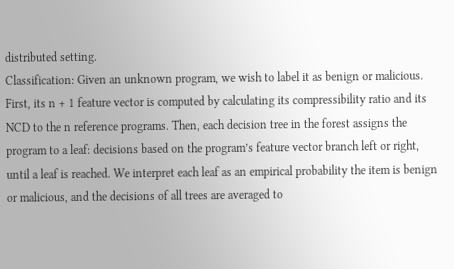distributed setting.
Classification: Given an unknown program, we wish to label it as benign or malicious. First, its n + 1 feature vector is computed by calculating its compressibility ratio and its NCD to the n reference programs. Then, each decision tree in the forest assigns the program to a leaf: decisions based on the program’s feature vector branch left or right, until a leaf is reached. We interpret each leaf as an empirical probability the item is benign or malicious, and the decisions of all trees are averaged to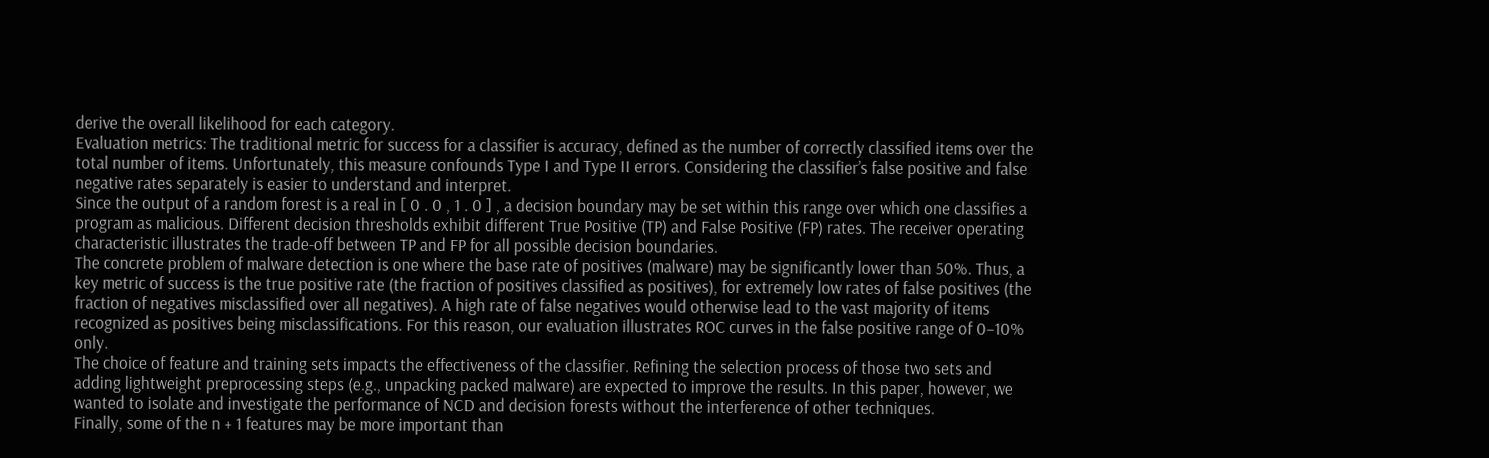derive the overall likelihood for each category.
Evaluation metrics: The traditional metric for success for a classifier is accuracy, defined as the number of correctly classified items over the total number of items. Unfortunately, this measure confounds Type I and Type II errors. Considering the classifier’s false positive and false negative rates separately is easier to understand and interpret.
Since the output of a random forest is a real in [ 0 . 0 , 1 . 0 ] , a decision boundary may be set within this range over which one classifies a program as malicious. Different decision thresholds exhibit different True Positive (TP) and False Positive (FP) rates. The receiver operating characteristic illustrates the trade-off between TP and FP for all possible decision boundaries.
The concrete problem of malware detection is one where the base rate of positives (malware) may be significantly lower than 50%. Thus, a key metric of success is the true positive rate (the fraction of positives classified as positives), for extremely low rates of false positives (the fraction of negatives misclassified over all negatives). A high rate of false negatives would otherwise lead to the vast majority of items recognized as positives being misclassifications. For this reason, our evaluation illustrates ROC curves in the false positive range of 0–10% only.
The choice of feature and training sets impacts the effectiveness of the classifier. Refining the selection process of those two sets and adding lightweight preprocessing steps (e.g., unpacking packed malware) are expected to improve the results. In this paper, however, we wanted to isolate and investigate the performance of NCD and decision forests without the interference of other techniques.
Finally, some of the n + 1 features may be more important than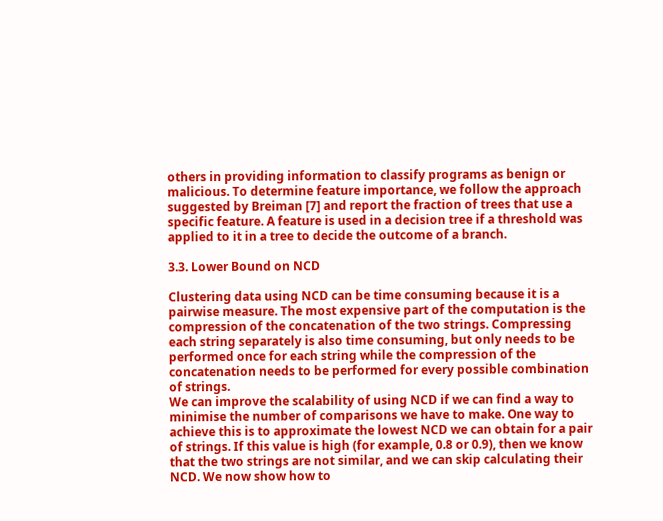others in providing information to classify programs as benign or malicious. To determine feature importance, we follow the approach suggested by Breiman [7] and report the fraction of trees that use a specific feature. A feature is used in a decision tree if a threshold was applied to it in a tree to decide the outcome of a branch.

3.3. Lower Bound on NCD

Clustering data using NCD can be time consuming because it is a pairwise measure. The most expensive part of the computation is the compression of the concatenation of the two strings. Compressing each string separately is also time consuming, but only needs to be performed once for each string while the compression of the concatenation needs to be performed for every possible combination of strings.
We can improve the scalability of using NCD if we can find a way to minimise the number of comparisons we have to make. One way to achieve this is to approximate the lowest NCD we can obtain for a pair of strings. If this value is high (for example, 0.8 or 0.9), then we know that the two strings are not similar, and we can skip calculating their NCD. We now show how to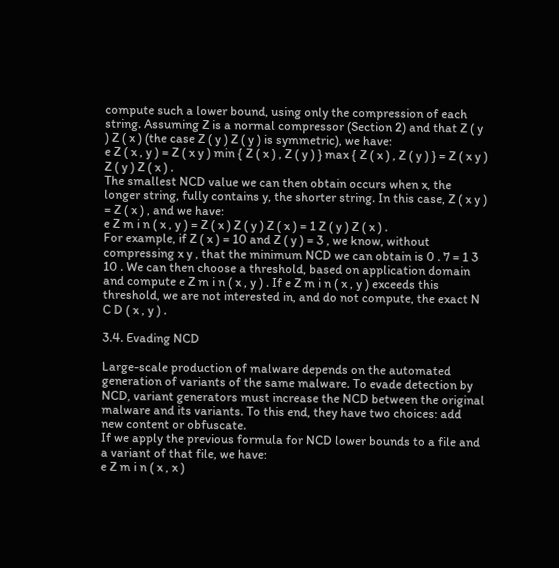compute such a lower bound, using only the compression of each string. Assuming Z is a normal compressor (Section 2) and that Z ( y ) Z ( x ) (the case Z ( y ) Z ( y ) is symmetric), we have:
e Z ( x , y ) = Z ( x y ) min { Z ( x ) , Z ( y ) } max { Z ( x ) , Z ( y ) } = Z ( x y ) Z ( y ) Z ( x ) .
The smallest NCD value we can then obtain occurs when x, the longer string, fully contains y, the shorter string. In this case, Z ( x y ) = Z ( x ) , and we have:
e Z m i n ( x , y ) = Z ( x ) Z ( y ) Z ( x ) = 1 Z ( y ) Z ( x ) .
For example, if Z ( x ) = 10 and Z ( y ) = 3 , we know, without compressing x y , that the minimum NCD we can obtain is 0 . 7 = 1 3 10 . We can then choose a threshold, based on application domain and compute e Z m i n ( x , y ) . If e Z m i n ( x , y ) exceeds this threshold, we are not interested in, and do not compute, the exact N C D ( x , y ) .

3.4. Evading NCD

Large-scale production of malware depends on the automated generation of variants of the same malware. To evade detection by NCD, variant generators must increase the NCD between the original malware and its variants. To this end, they have two choices: add new content or obfuscate.
If we apply the previous formula for NCD lower bounds to a file and a variant of that file, we have:
e Z m i n ( x , x )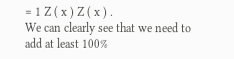= 1 Z ( x ) Z ( x ) .
We can clearly see that we need to add at least 100%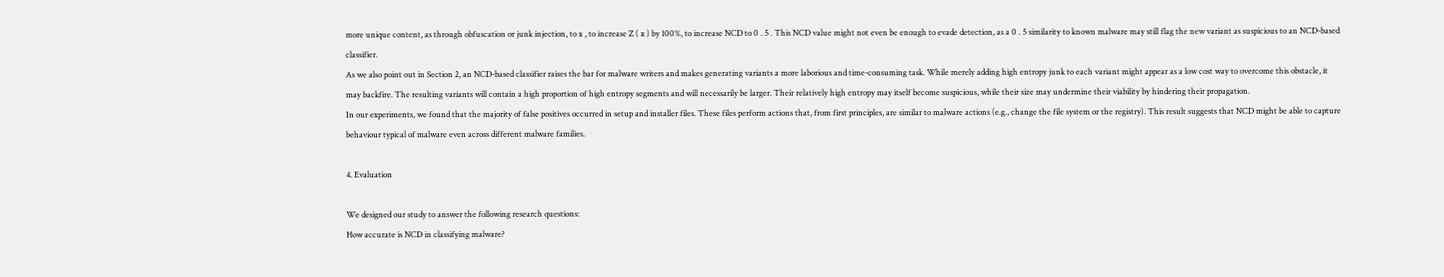more unique content, as through obfuscation or junk injection, to x , to increase Z ( x ) by 100%, to increase NCD to 0 . 5 . This NCD value might not even be enough to evade detection, as a 0 . 5 similarity to known malware may still flag the new variant as suspicious to an NCD-based classifier.
As we also point out in Section 2, an NCD-based classifier raises the bar for malware writers and makes generating variants a more laborious and time-consuming task. While merely adding high entropy junk to each variant might appear as a low cost way to overcome this obstacle, it may backfire. The resulting variants will contain a high proportion of high entropy segments and will necessarily be larger. Their relatively high entropy may itself become suspicious, while their size may undermine their viability by hindering their propagation.
In our experiments, we found that the majority of false positives occurred in setup and installer files. These files perform actions that, from first principles, are similar to malware actions (e.g., change the file system or the registry). This result suggests that NCD might be able to capture behaviour typical of malware even across different malware families.

4. Evaluation

We designed our study to answer the following research questions:
How accurate is NCD in classifying malware?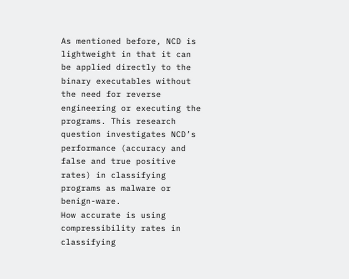As mentioned before, NCD is lightweight in that it can be applied directly to the binary executables without the need for reverse engineering or executing the programs. This research question investigates NCD’s performance (accuracy and false and true positive rates) in classifying programs as malware or benign-ware.
How accurate is using compressibility rates in classifying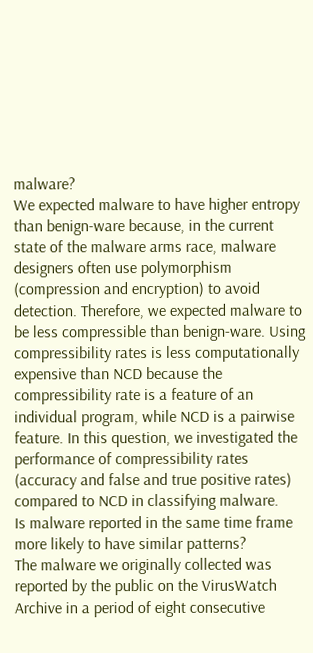malware?
We expected malware to have higher entropy than benign-ware because, in the current state of the malware arms race, malware designers often use polymorphism (compression and encryption) to avoid detection. Therefore, we expected malware to be less compressible than benign-ware. Using compressibility rates is less computationally expensive than NCD because the compressibility rate is a feature of an individual program, while NCD is a pairwise feature. In this question, we investigated the performance of compressibility rates (accuracy and false and true positive rates) compared to NCD in classifying malware.
Is malware reported in the same time frame more likely to have similar patterns?
The malware we originally collected was reported by the public on the VirusWatch Archive in a period of eight consecutive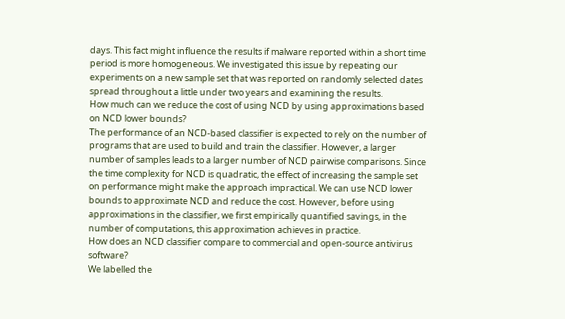days. This fact might influence the results if malware reported within a short time period is more homogeneous. We investigated this issue by repeating our experiments on a new sample set that was reported on randomly selected dates spread throughout a little under two years and examining the results.
How much can we reduce the cost of using NCD by using approximations based on NCD lower bounds?
The performance of an NCD-based classifier is expected to rely on the number of programs that are used to build and train the classifier. However, a larger number of samples leads to a larger number of NCD pairwise comparisons. Since the time complexity for NCD is quadratic, the effect of increasing the sample set on performance might make the approach impractical. We can use NCD lower bounds to approximate NCD and reduce the cost. However, before using approximations in the classifier, we first empirically quantified savings, in the number of computations, this approximation achieves in practice.
How does an NCD classifier compare to commercial and open-source antivirus software?
We labelled the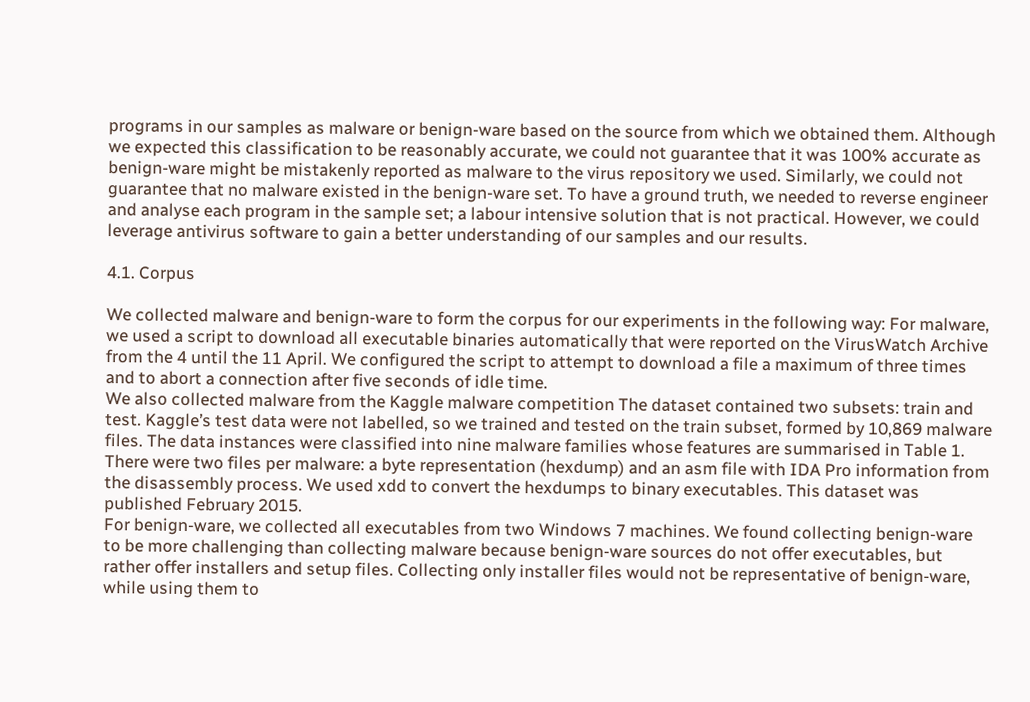programs in our samples as malware or benign-ware based on the source from which we obtained them. Although we expected this classification to be reasonably accurate, we could not guarantee that it was 100% accurate as benign-ware might be mistakenly reported as malware to the virus repository we used. Similarly, we could not guarantee that no malware existed in the benign-ware set. To have a ground truth, we needed to reverse engineer and analyse each program in the sample set; a labour intensive solution that is not practical. However, we could leverage antivirus software to gain a better understanding of our samples and our results.

4.1. Corpus

We collected malware and benign-ware to form the corpus for our experiments in the following way: For malware, we used a script to download all executable binaries automatically that were reported on the VirusWatch Archive from the 4 until the 11 April. We configured the script to attempt to download a file a maximum of three times and to abort a connection after five seconds of idle time.
We also collected malware from the Kaggle malware competition The dataset contained two subsets: train and test. Kaggle’s test data were not labelled, so we trained and tested on the train subset, formed by 10,869 malware files. The data instances were classified into nine malware families whose features are summarised in Table 1. There were two files per malware: a byte representation (hexdump) and an asm file with IDA Pro information from the disassembly process. We used xdd to convert the hexdumps to binary executables. This dataset was published February 2015.
For benign-ware, we collected all executables from two Windows 7 machines. We found collecting benign-ware to be more challenging than collecting malware because benign-ware sources do not offer executables, but rather offer installers and setup files. Collecting only installer files would not be representative of benign-ware, while using them to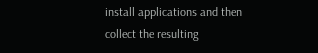install applications and then collect the resulting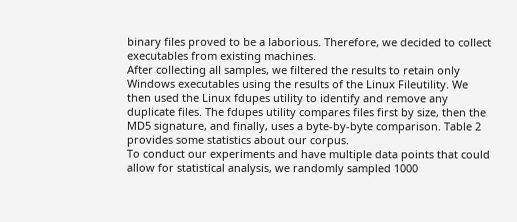binary files proved to be a laborious. Therefore, we decided to collect executables from existing machines.
After collecting all samples, we filtered the results to retain only Windows executables using the results of the Linux Fileutility. We then used the Linux fdupes utility to identify and remove any duplicate files. The fdupes utility compares files first by size, then the MD5 signature, and finally, uses a byte-by-byte comparison. Table 2 provides some statistics about our corpus.
To conduct our experiments and have multiple data points that could allow for statistical analysis, we randomly sampled 1000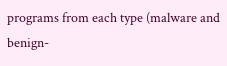programs from each type (malware and benign-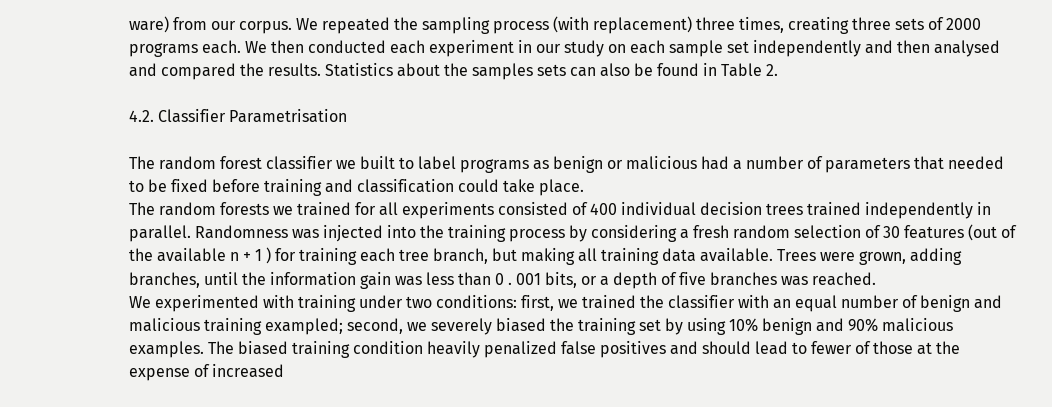ware) from our corpus. We repeated the sampling process (with replacement) three times, creating three sets of 2000 programs each. We then conducted each experiment in our study on each sample set independently and then analysed and compared the results. Statistics about the samples sets can also be found in Table 2.

4.2. Classifier Parametrisation

The random forest classifier we built to label programs as benign or malicious had a number of parameters that needed to be fixed before training and classification could take place.
The random forests we trained for all experiments consisted of 400 individual decision trees trained independently in parallel. Randomness was injected into the training process by considering a fresh random selection of 30 features (out of the available n + 1 ) for training each tree branch, but making all training data available. Trees were grown, adding branches, until the information gain was less than 0 . 001 bits, or a depth of five branches was reached.
We experimented with training under two conditions: first, we trained the classifier with an equal number of benign and malicious training exampled; second, we severely biased the training set by using 10% benign and 90% malicious examples. The biased training condition heavily penalized false positives and should lead to fewer of those at the expense of increased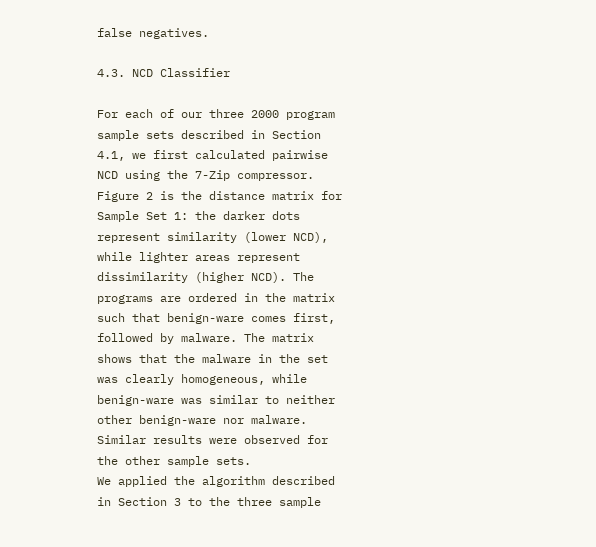false negatives.

4.3. NCD Classifier

For each of our three 2000 program sample sets described in Section 4.1, we first calculated pairwise NCD using the 7-Zip compressor. Figure 2 is the distance matrix for Sample Set 1: the darker dots represent similarity (lower NCD), while lighter areas represent dissimilarity (higher NCD). The programs are ordered in the matrix such that benign-ware comes first, followed by malware. The matrix shows that the malware in the set was clearly homogeneous, while benign-ware was similar to neither other benign-ware nor malware. Similar results were observed for the other sample sets.
We applied the algorithm described in Section 3 to the three sample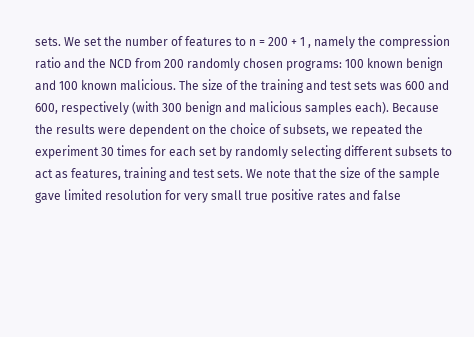sets. We set the number of features to n = 200 + 1 , namely the compression ratio and the NCD from 200 randomly chosen programs: 100 known benign and 100 known malicious. The size of the training and test sets was 600 and 600, respectively (with 300 benign and malicious samples each). Because the results were dependent on the choice of subsets, we repeated the experiment 30 times for each set by randomly selecting different subsets to act as features, training and test sets. We note that the size of the sample gave limited resolution for very small true positive rates and false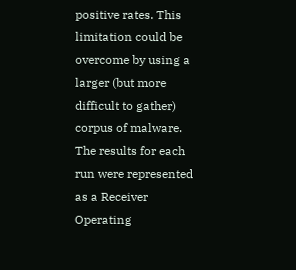positive rates. This limitation could be overcome by using a larger (but more difficult to gather) corpus of malware.
The results for each run were represented as a Receiver Operating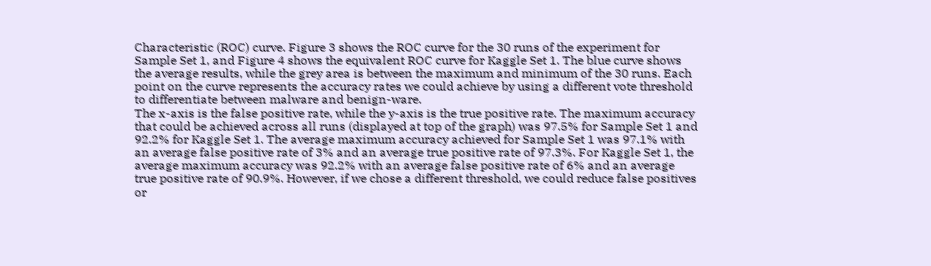Characteristic (ROC) curve. Figure 3 shows the ROC curve for the 30 runs of the experiment for Sample Set 1, and Figure 4 shows the equivalent ROC curve for Kaggle Set 1. The blue curve shows the average results, while the grey area is between the maximum and minimum of the 30 runs. Each point on the curve represents the accuracy rates we could achieve by using a different vote threshold to differentiate between malware and benign-ware.
The x-axis is the false positive rate, while the y-axis is the true positive rate. The maximum accuracy that could be achieved across all runs (displayed at top of the graph) was 97.5% for Sample Set 1 and 92.2% for Kaggle Set 1. The average maximum accuracy achieved for Sample Set 1 was 97.1% with an average false positive rate of 3% and an average true positive rate of 97.3%. For Kaggle Set 1, the average maximum accuracy was 92.2% with an average false positive rate of 6% and an average true positive rate of 90.9%. However, if we chose a different threshold, we could reduce false positives or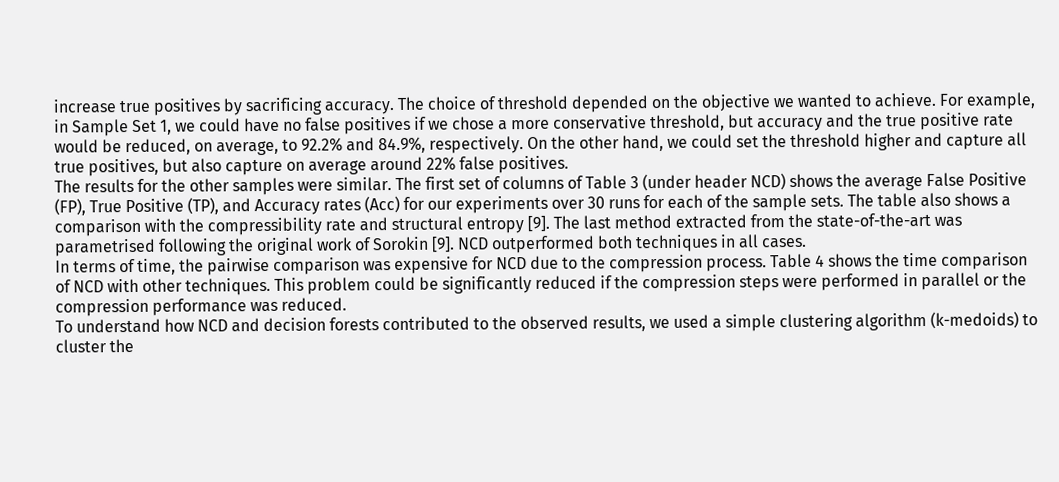increase true positives by sacrificing accuracy. The choice of threshold depended on the objective we wanted to achieve. For example, in Sample Set 1, we could have no false positives if we chose a more conservative threshold, but accuracy and the true positive rate would be reduced, on average, to 92.2% and 84.9%, respectively. On the other hand, we could set the threshold higher and capture all true positives, but also capture on average around 22% false positives.
The results for the other samples were similar. The first set of columns of Table 3 (under header NCD) shows the average False Positive (FP), True Positive (TP), and Accuracy rates (Acc) for our experiments over 30 runs for each of the sample sets. The table also shows a comparison with the compressibility rate and structural entropy [9]. The last method extracted from the state-of-the-art was parametrised following the original work of Sorokin [9]. NCD outperformed both techniques in all cases.
In terms of time, the pairwise comparison was expensive for NCD due to the compression process. Table 4 shows the time comparison of NCD with other techniques. This problem could be significantly reduced if the compression steps were performed in parallel or the compression performance was reduced.
To understand how NCD and decision forests contributed to the observed results, we used a simple clustering algorithm (k-medoids) to cluster the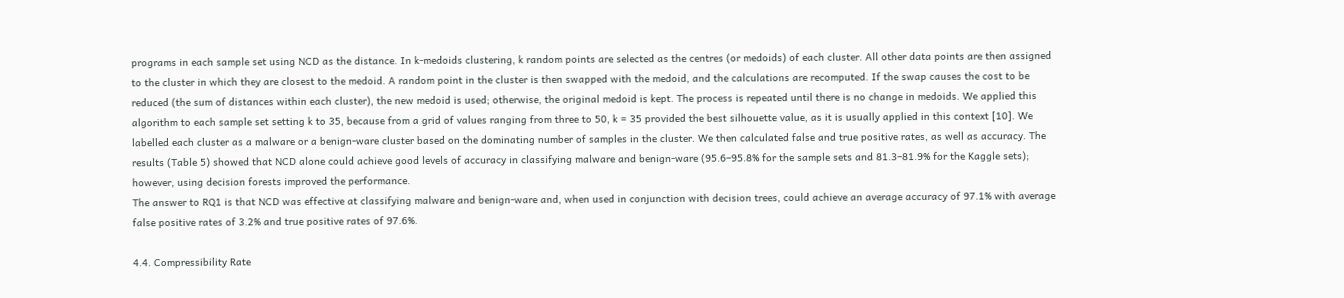programs in each sample set using NCD as the distance. In k-medoids clustering, k random points are selected as the centres (or medoids) of each cluster. All other data points are then assigned to the cluster in which they are closest to the medoid. A random point in the cluster is then swapped with the medoid, and the calculations are recomputed. If the swap causes the cost to be reduced (the sum of distances within each cluster), the new medoid is used; otherwise, the original medoid is kept. The process is repeated until there is no change in medoids. We applied this algorithm to each sample set setting k to 35, because from a grid of values ranging from three to 50, k = 35 provided the best silhouette value, as it is usually applied in this context [10]. We labelled each cluster as a malware or a benign-ware cluster based on the dominating number of samples in the cluster. We then calculated false and true positive rates, as well as accuracy. The results (Table 5) showed that NCD alone could achieve good levels of accuracy in classifying malware and benign-ware (95.6–95.8% for the sample sets and 81.3–81.9% for the Kaggle sets); however, using decision forests improved the performance.
The answer to RQ1 is that NCD was effective at classifying malware and benign-ware and, when used in conjunction with decision trees, could achieve an average accuracy of 97.1% with average false positive rates of 3.2% and true positive rates of 97.6%.

4.4. Compressibility Rate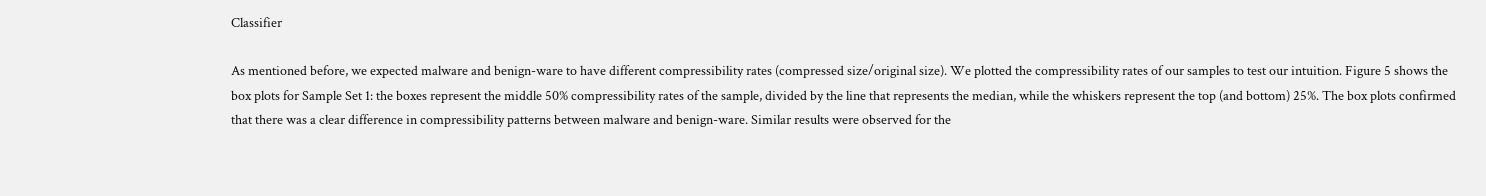Classifier

As mentioned before, we expected malware and benign-ware to have different compressibility rates (compressed size/original size). We plotted the compressibility rates of our samples to test our intuition. Figure 5 shows the box plots for Sample Set 1: the boxes represent the middle 50% compressibility rates of the sample, divided by the line that represents the median, while the whiskers represent the top (and bottom) 25%. The box plots confirmed that there was a clear difference in compressibility patterns between malware and benign-ware. Similar results were observed for the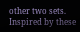other two sets.
Inspired by these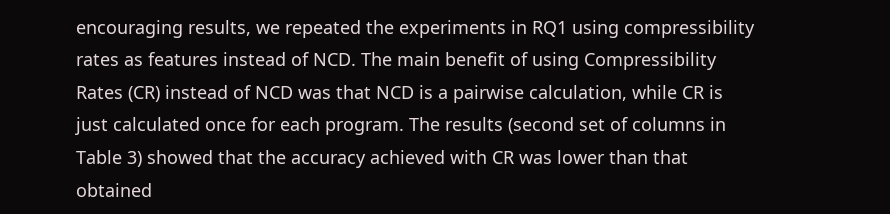encouraging results, we repeated the experiments in RQ1 using compressibility rates as features instead of NCD. The main benefit of using Compressibility Rates (CR) instead of NCD was that NCD is a pairwise calculation, while CR is just calculated once for each program. The results (second set of columns in Table 3) showed that the accuracy achieved with CR was lower than that obtained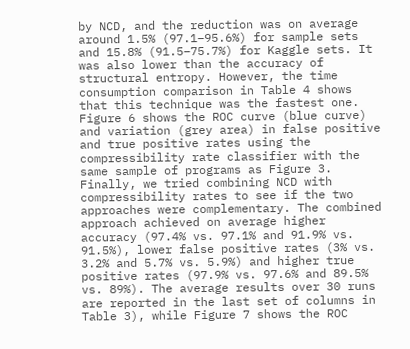by NCD, and the reduction was on average around 1.5% (97.1–95.6%) for sample sets and 15.8% (91.5–75.7%) for Kaggle sets. It was also lower than the accuracy of structural entropy. However, the time consumption comparison in Table 4 shows that this technique was the fastest one. Figure 6 shows the ROC curve (blue curve) and variation (grey area) in false positive and true positive rates using the compressibility rate classifier with the same sample of programs as Figure 3.
Finally, we tried combining NCD with compressibility rates to see if the two approaches were complementary. The combined approach achieved on average higher accuracy (97.4% vs. 97.1% and 91.9% vs. 91.5%), lower false positive rates (3% vs. 3.2% and 5.7% vs. 5.9%) and higher true positive rates (97.9% vs. 97.6% and 89.5% vs. 89%). The average results over 30 runs are reported in the last set of columns in Table 3), while Figure 7 shows the ROC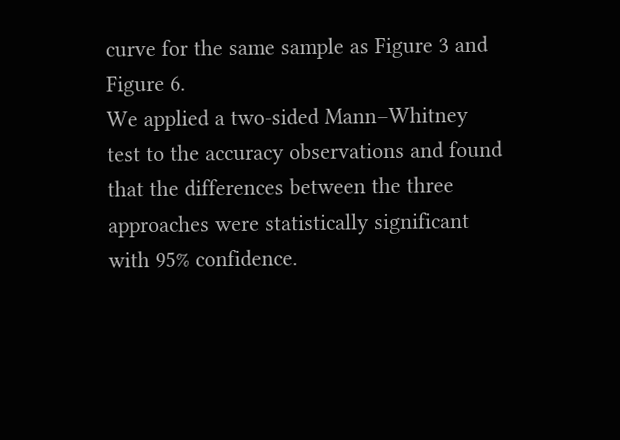curve for the same sample as Figure 3 and Figure 6.
We applied a two-sided Mann–Whitney test to the accuracy observations and found that the differences between the three approaches were statistically significant with 95% confidence.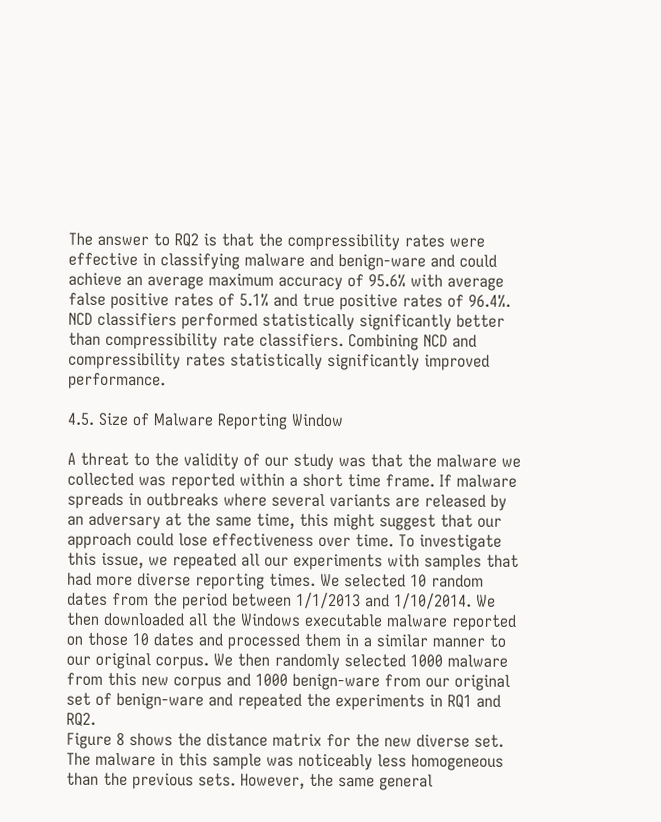The answer to RQ2 is that the compressibility rates were effective in classifying malware and benign-ware and could achieve an average maximum accuracy of 95.6% with average false positive rates of 5.1% and true positive rates of 96.4%. NCD classifiers performed statistically significantly better than compressibility rate classifiers. Combining NCD and compressibility rates statistically significantly improved performance.

4.5. Size of Malware Reporting Window

A threat to the validity of our study was that the malware we collected was reported within a short time frame. If malware spreads in outbreaks where several variants are released by an adversary at the same time, this might suggest that our approach could lose effectiveness over time. To investigate this issue, we repeated all our experiments with samples that had more diverse reporting times. We selected 10 random dates from the period between 1/1/2013 and 1/10/2014. We then downloaded all the Windows executable malware reported on those 10 dates and processed them in a similar manner to our original corpus. We then randomly selected 1000 malware from this new corpus and 1000 benign-ware from our original set of benign-ware and repeated the experiments in RQ1 and RQ2.
Figure 8 shows the distance matrix for the new diverse set. The malware in this sample was noticeably less homogeneous than the previous sets. However, the same general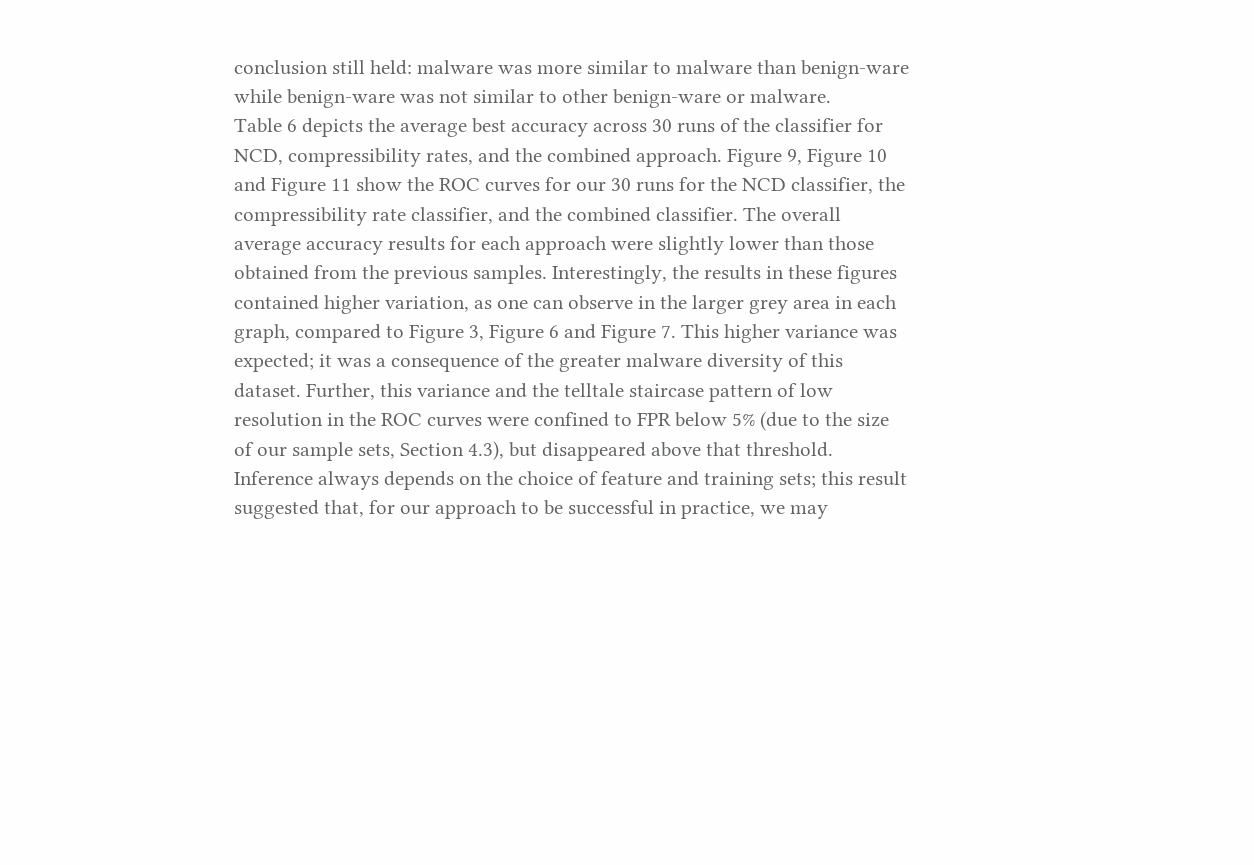conclusion still held: malware was more similar to malware than benign-ware while benign-ware was not similar to other benign-ware or malware.
Table 6 depicts the average best accuracy across 30 runs of the classifier for NCD, compressibility rates, and the combined approach. Figure 9, Figure 10 and Figure 11 show the ROC curves for our 30 runs for the NCD classifier, the compressibility rate classifier, and the combined classifier. The overall average accuracy results for each approach were slightly lower than those obtained from the previous samples. Interestingly, the results in these figures contained higher variation, as one can observe in the larger grey area in each graph, compared to Figure 3, Figure 6 and Figure 7. This higher variance was expected; it was a consequence of the greater malware diversity of this dataset. Further, this variance and the telltale staircase pattern of low resolution in the ROC curves were confined to FPR below 5% (due to the size of our sample sets, Section 4.3), but disappeared above that threshold.
Inference always depends on the choice of feature and training sets; this result suggested that, for our approach to be successful in practice, we may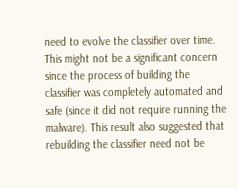need to evolve the classifier over time. This might not be a significant concern since the process of building the classifier was completely automated and safe (since it did not require running the malware). This result also suggested that rebuilding the classifier need not be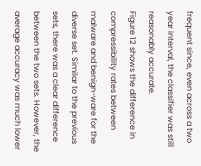frequent since, even across a two year interval, the classifier was still reasonably accurate.
Figure 12 shows the difference in compressibility rates between malware and benign-ware for the diverse set. Similar to the previous sets, there was a clear difference between the two sets. However, the average accuracy was much lower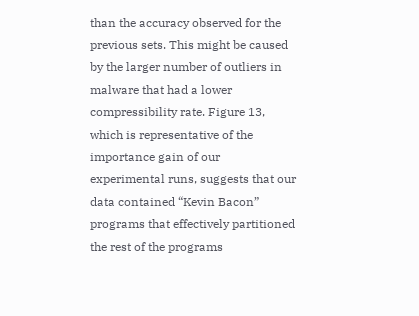than the accuracy observed for the previous sets. This might be caused by the larger number of outliers in malware that had a lower compressibility rate. Figure 13, which is representative of the importance gain of our experimental runs, suggests that our data contained “Kevin Bacon” programs that effectively partitioned the rest of the programs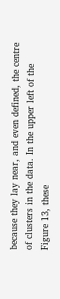because they lay near, and even defined, the centre of clusters in the data. In the upper left of the Figure 13, these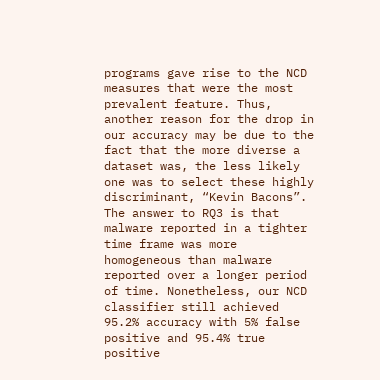programs gave rise to the NCD measures that were the most prevalent feature. Thus, another reason for the drop in our accuracy may be due to the fact that the more diverse a dataset was, the less likely one was to select these highly discriminant, “Kevin Bacons”.
The answer to RQ3 is that malware reported in a tighter time frame was more homogeneous than malware reported over a longer period of time. Nonetheless, our NCD classifier still achieved 95.2% accuracy with 5% false positive and 95.4% true positive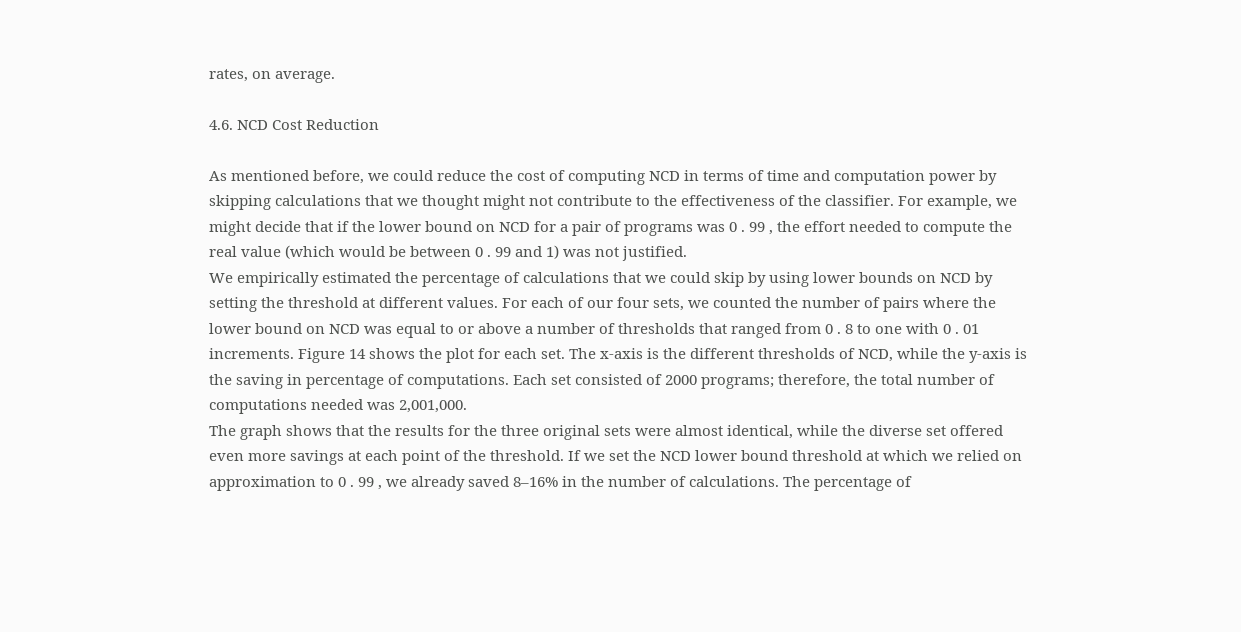rates, on average.

4.6. NCD Cost Reduction

As mentioned before, we could reduce the cost of computing NCD in terms of time and computation power by skipping calculations that we thought might not contribute to the effectiveness of the classifier. For example, we might decide that if the lower bound on NCD for a pair of programs was 0 . 99 , the effort needed to compute the real value (which would be between 0 . 99 and 1) was not justified.
We empirically estimated the percentage of calculations that we could skip by using lower bounds on NCD by setting the threshold at different values. For each of our four sets, we counted the number of pairs where the lower bound on NCD was equal to or above a number of thresholds that ranged from 0 . 8 to one with 0 . 01 increments. Figure 14 shows the plot for each set. The x-axis is the different thresholds of NCD, while the y-axis is the saving in percentage of computations. Each set consisted of 2000 programs; therefore, the total number of computations needed was 2,001,000.
The graph shows that the results for the three original sets were almost identical, while the diverse set offered even more savings at each point of the threshold. If we set the NCD lower bound threshold at which we relied on approximation to 0 . 99 , we already saved 8–16% in the number of calculations. The percentage of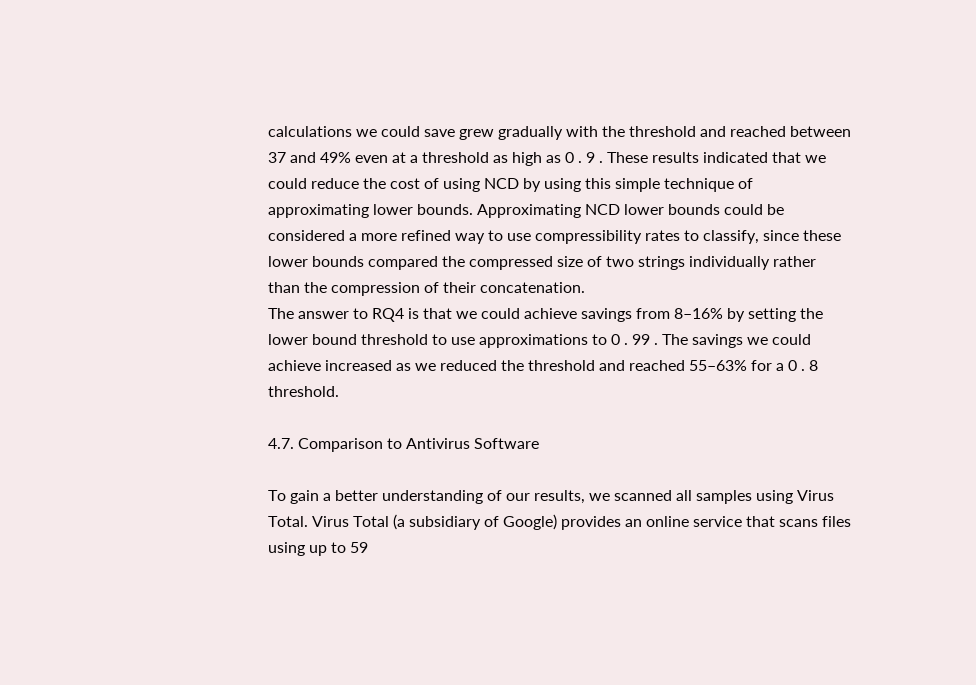calculations we could save grew gradually with the threshold and reached between 37 and 49% even at a threshold as high as 0 . 9 . These results indicated that we could reduce the cost of using NCD by using this simple technique of approximating lower bounds. Approximating NCD lower bounds could be considered a more refined way to use compressibility rates to classify, since these lower bounds compared the compressed size of two strings individually rather than the compression of their concatenation.
The answer to RQ4 is that we could achieve savings from 8–16% by setting the lower bound threshold to use approximations to 0 . 99 . The savings we could achieve increased as we reduced the threshold and reached 55–63% for a 0 . 8 threshold.

4.7. Comparison to Antivirus Software

To gain a better understanding of our results, we scanned all samples using Virus Total. Virus Total (a subsidiary of Google) provides an online service that scans files using up to 59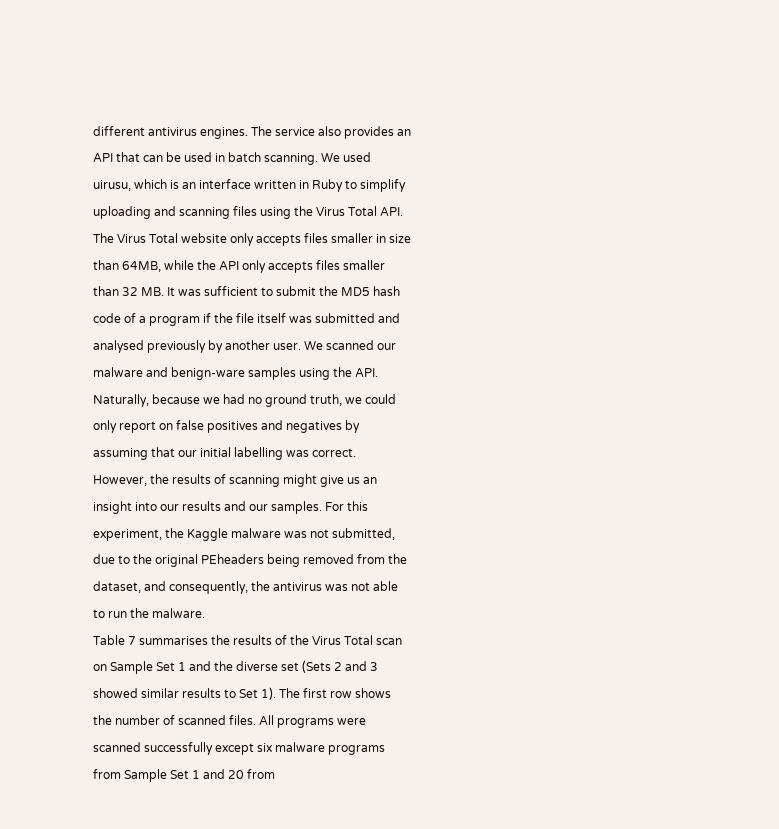different antivirus engines. The service also provides an API that can be used in batch scanning. We used uirusu, which is an interface written in Ruby to simplify uploading and scanning files using the Virus Total API.
The Virus Total website only accepts files smaller in size than 64MB, while the API only accepts files smaller than 32 MB. It was sufficient to submit the MD5 hash code of a program if the file itself was submitted and analysed previously by another user. We scanned our malware and benign-ware samples using the API. Naturally, because we had no ground truth, we could only report on false positives and negatives by assuming that our initial labelling was correct. However, the results of scanning might give us an insight into our results and our samples. For this experiment, the Kaggle malware was not submitted, due to the original PEheaders being removed from the dataset, and consequently, the antivirus was not able to run the malware.
Table 7 summarises the results of the Virus Total scan on Sample Set 1 and the diverse set (Sets 2 and 3 showed similar results to Set 1). The first row shows the number of scanned files. All programs were scanned successfully except six malware programs from Sample Set 1 and 20 from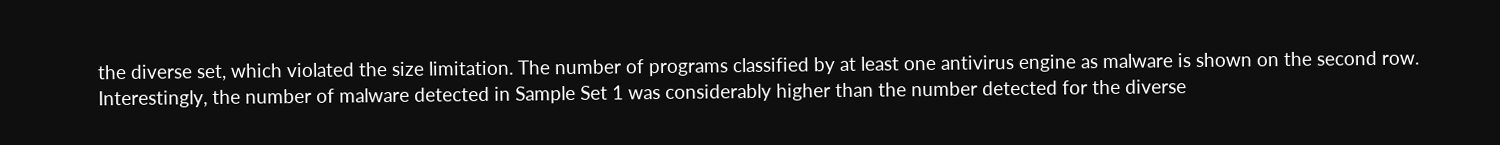the diverse set, which violated the size limitation. The number of programs classified by at least one antivirus engine as malware is shown on the second row. Interestingly, the number of malware detected in Sample Set 1 was considerably higher than the number detected for the diverse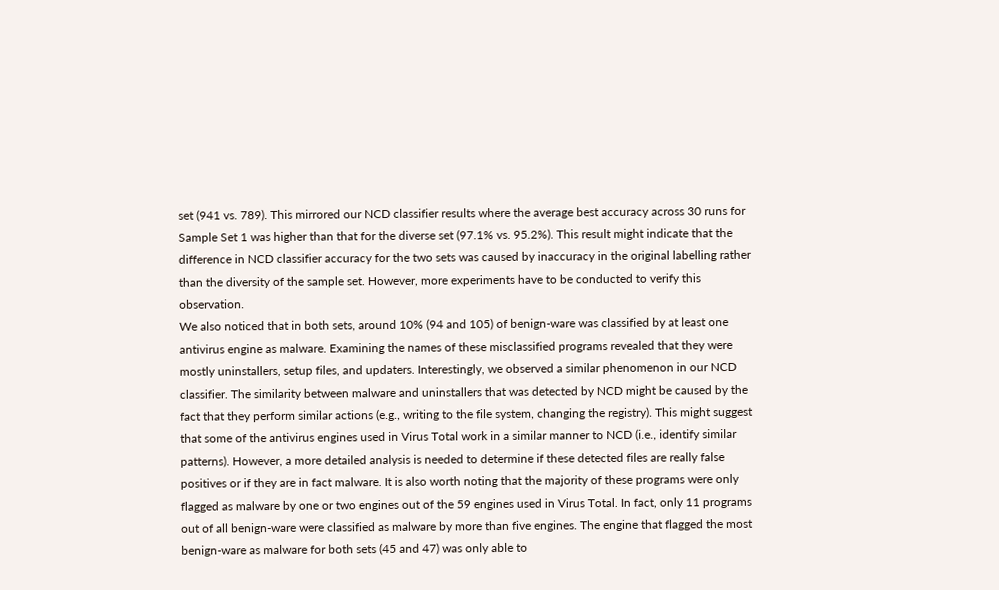set (941 vs. 789). This mirrored our NCD classifier results where the average best accuracy across 30 runs for Sample Set 1 was higher than that for the diverse set (97.1% vs. 95.2%). This result might indicate that the difference in NCD classifier accuracy for the two sets was caused by inaccuracy in the original labelling rather than the diversity of the sample set. However, more experiments have to be conducted to verify this observation.
We also noticed that in both sets, around 10% (94 and 105) of benign-ware was classified by at least one antivirus engine as malware. Examining the names of these misclassified programs revealed that they were mostly uninstallers, setup files, and updaters. Interestingly, we observed a similar phenomenon in our NCD classifier. The similarity between malware and uninstallers that was detected by NCD might be caused by the fact that they perform similar actions (e.g., writing to the file system, changing the registry). This might suggest that some of the antivirus engines used in Virus Total work in a similar manner to NCD (i.e., identify similar patterns). However, a more detailed analysis is needed to determine if these detected files are really false positives or if they are in fact malware. It is also worth noting that the majority of these programs were only flagged as malware by one or two engines out of the 59 engines used in Virus Total. In fact, only 11 programs out of all benign-ware were classified as malware by more than five engines. The engine that flagged the most benign-ware as malware for both sets (45 and 47) was only able to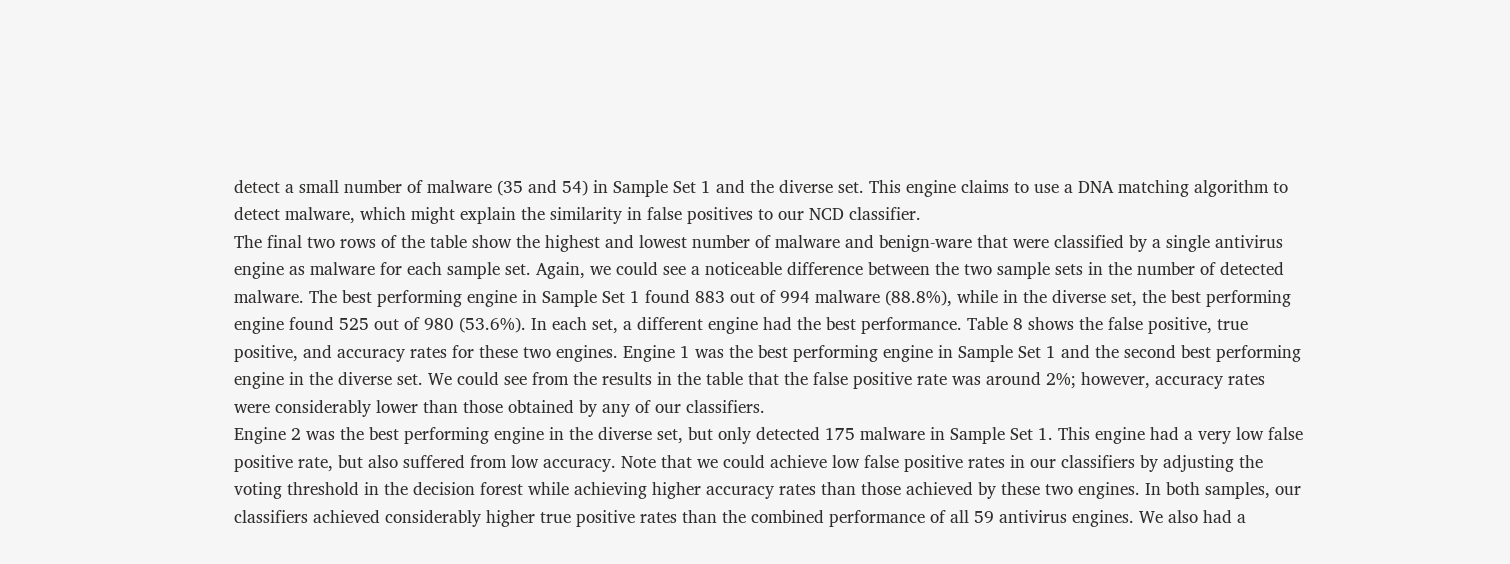detect a small number of malware (35 and 54) in Sample Set 1 and the diverse set. This engine claims to use a DNA matching algorithm to detect malware, which might explain the similarity in false positives to our NCD classifier.
The final two rows of the table show the highest and lowest number of malware and benign-ware that were classified by a single antivirus engine as malware for each sample set. Again, we could see a noticeable difference between the two sample sets in the number of detected malware. The best performing engine in Sample Set 1 found 883 out of 994 malware (88.8%), while in the diverse set, the best performing engine found 525 out of 980 (53.6%). In each set, a different engine had the best performance. Table 8 shows the false positive, true positive, and accuracy rates for these two engines. Engine 1 was the best performing engine in Sample Set 1 and the second best performing engine in the diverse set. We could see from the results in the table that the false positive rate was around 2%; however, accuracy rates were considerably lower than those obtained by any of our classifiers.
Engine 2 was the best performing engine in the diverse set, but only detected 175 malware in Sample Set 1. This engine had a very low false positive rate, but also suffered from low accuracy. Note that we could achieve low false positive rates in our classifiers by adjusting the voting threshold in the decision forest while achieving higher accuracy rates than those achieved by these two engines. In both samples, our classifiers achieved considerably higher true positive rates than the combined performance of all 59 antivirus engines. We also had a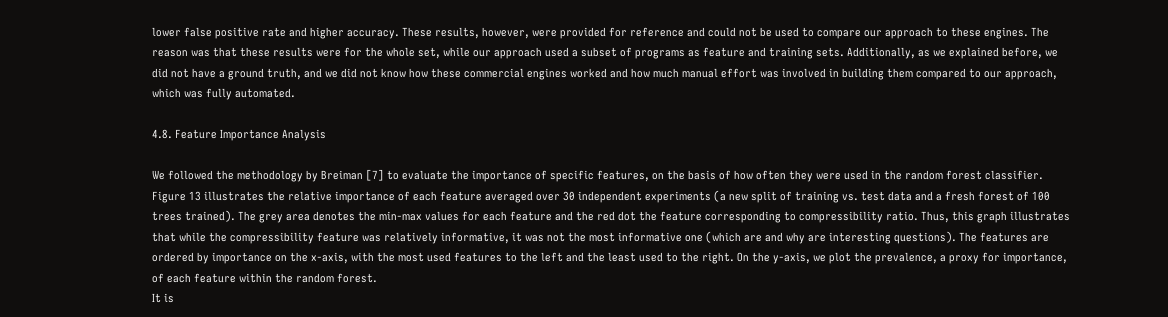lower false positive rate and higher accuracy. These results, however, were provided for reference and could not be used to compare our approach to these engines. The reason was that these results were for the whole set, while our approach used a subset of programs as feature and training sets. Additionally, as we explained before, we did not have a ground truth, and we did not know how these commercial engines worked and how much manual effort was involved in building them compared to our approach, which was fully automated.

4.8. Feature Importance Analysis

We followed the methodology by Breiman [7] to evaluate the importance of specific features, on the basis of how often they were used in the random forest classifier. Figure 13 illustrates the relative importance of each feature averaged over 30 independent experiments (a new split of training vs. test data and a fresh forest of 100 trees trained). The grey area denotes the min-max values for each feature and the red dot the feature corresponding to compressibility ratio. Thus, this graph illustrates that while the compressibility feature was relatively informative, it was not the most informative one (which are and why are interesting questions). The features are ordered by importance on the x-axis, with the most used features to the left and the least used to the right. On the y-axis, we plot the prevalence, a proxy for importance, of each feature within the random forest.
It is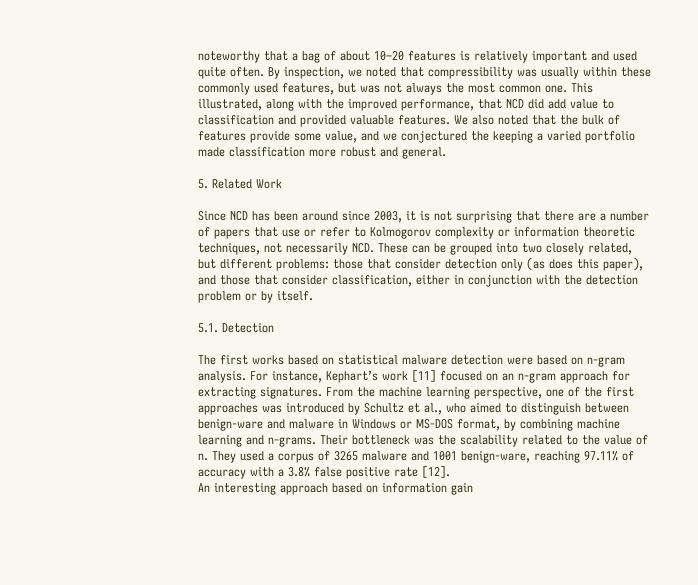noteworthy that a bag of about 10–20 features is relatively important and used quite often. By inspection, we noted that compressibility was usually within these commonly used features, but was not always the most common one. This illustrated, along with the improved performance, that NCD did add value to classification and provided valuable features. We also noted that the bulk of features provide some value, and we conjectured the keeping a varied portfolio made classification more robust and general.

5. Related Work

Since NCD has been around since 2003, it is not surprising that there are a number of papers that use or refer to Kolmogorov complexity or information theoretic techniques, not necessarily NCD. These can be grouped into two closely related, but different problems: those that consider detection only (as does this paper), and those that consider classification, either in conjunction with the detection problem or by itself.

5.1. Detection

The first works based on statistical malware detection were based on n-gram analysis. For instance, Kephart’s work [11] focused on an n-gram approach for extracting signatures. From the machine learning perspective, one of the first approaches was introduced by Schultz et al., who aimed to distinguish between benign-ware and malware in Windows or MS-DOS format, by combining machine learning and n-grams. Their bottleneck was the scalability related to the value of n. They used a corpus of 3265 malware and 1001 benign-ware, reaching 97.11% of accuracy with a 3.8% false positive rate [12].
An interesting approach based on information gain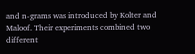and n-grams was introduced by Kolter and Maloof. Their experiments combined two different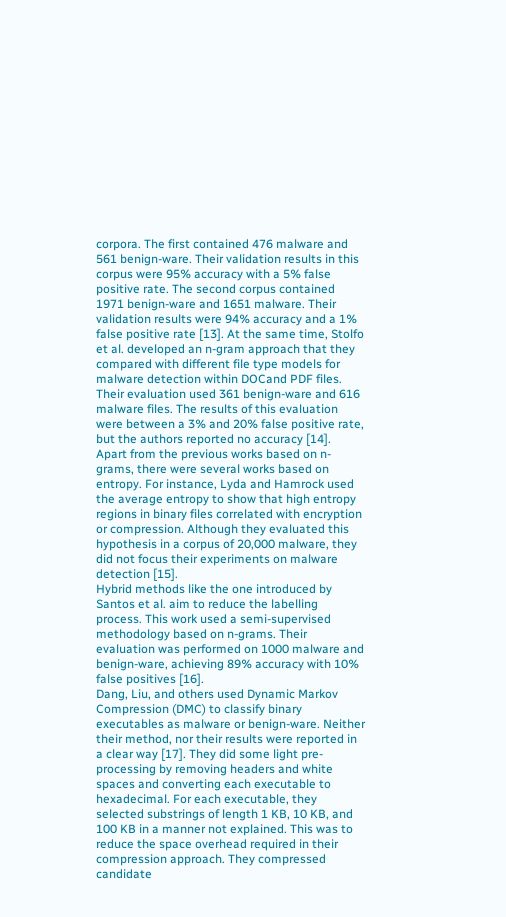corpora. The first contained 476 malware and 561 benign-ware. Their validation results in this corpus were 95% accuracy with a 5% false positive rate. The second corpus contained 1971 benign-ware and 1651 malware. Their validation results were 94% accuracy and a 1% false positive rate [13]. At the same time, Stolfo et al. developed an n-gram approach that they compared with different file type models for malware detection within DOCand PDF files. Their evaluation used 361 benign-ware and 616 malware files. The results of this evaluation were between a 3% and 20% false positive rate, but the authors reported no accuracy [14].
Apart from the previous works based on n-grams, there were several works based on entropy. For instance, Lyda and Hamrock used the average entropy to show that high entropy regions in binary files correlated with encryption or compression. Although they evaluated this hypothesis in a corpus of 20,000 malware, they did not focus their experiments on malware detection [15].
Hybrid methods like the one introduced by Santos et al. aim to reduce the labelling process. This work used a semi-supervised methodology based on n-grams. Their evaluation was performed on 1000 malware and benign-ware, achieving 89% accuracy with 10% false positives [16].
Dang, Liu, and others used Dynamic Markov Compression (DMC) to classify binary executables as malware or benign-ware. Neither their method, nor their results were reported in a clear way [17]. They did some light pre-processing by removing headers and white spaces and converting each executable to hexadecimal. For each executable, they selected substrings of length 1 KB, 10 KB, and 100 KB in a manner not explained. This was to reduce the space overhead required in their compression approach. They compressed candidate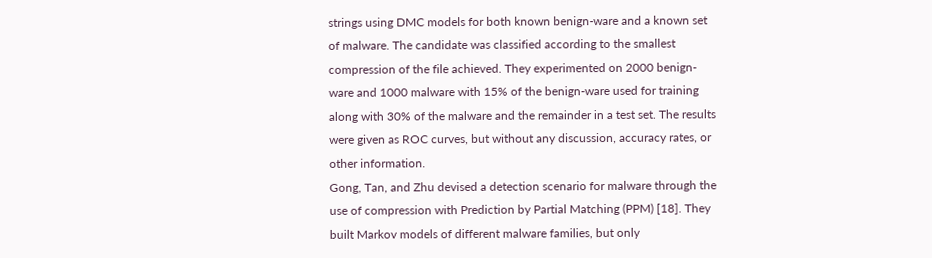strings using DMC models for both known benign-ware and a known set of malware. The candidate was classified according to the smallest compression of the file achieved. They experimented on 2000 benign-ware and 1000 malware with 15% of the benign-ware used for training along with 30% of the malware and the remainder in a test set. The results were given as ROC curves, but without any discussion, accuracy rates, or other information.
Gong, Tan, and Zhu devised a detection scenario for malware through the use of compression with Prediction by Partial Matching (PPM) [18]. They built Markov models of different malware families, but only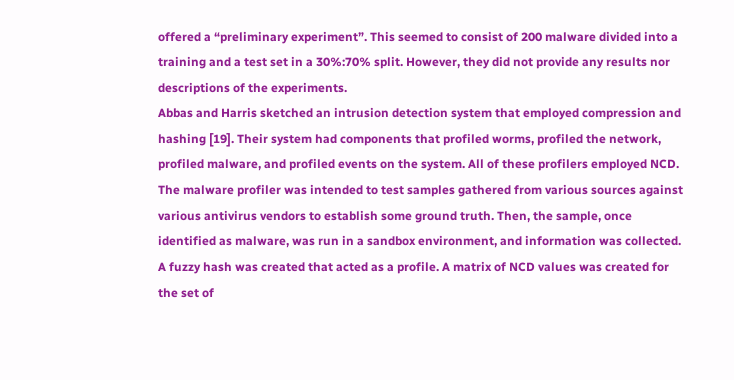offered a “preliminary experiment”. This seemed to consist of 200 malware divided into a training and a test set in a 30%:70% split. However, they did not provide any results nor descriptions of the experiments.
Abbas and Harris sketched an intrusion detection system that employed compression and hashing [19]. Their system had components that profiled worms, profiled the network, profiled malware, and profiled events on the system. All of these profilers employed NCD. The malware profiler was intended to test samples gathered from various sources against various antivirus vendors to establish some ground truth. Then, the sample, once identified as malware, was run in a sandbox environment, and information was collected. A fuzzy hash was created that acted as a profile. A matrix of NCD values was created for the set of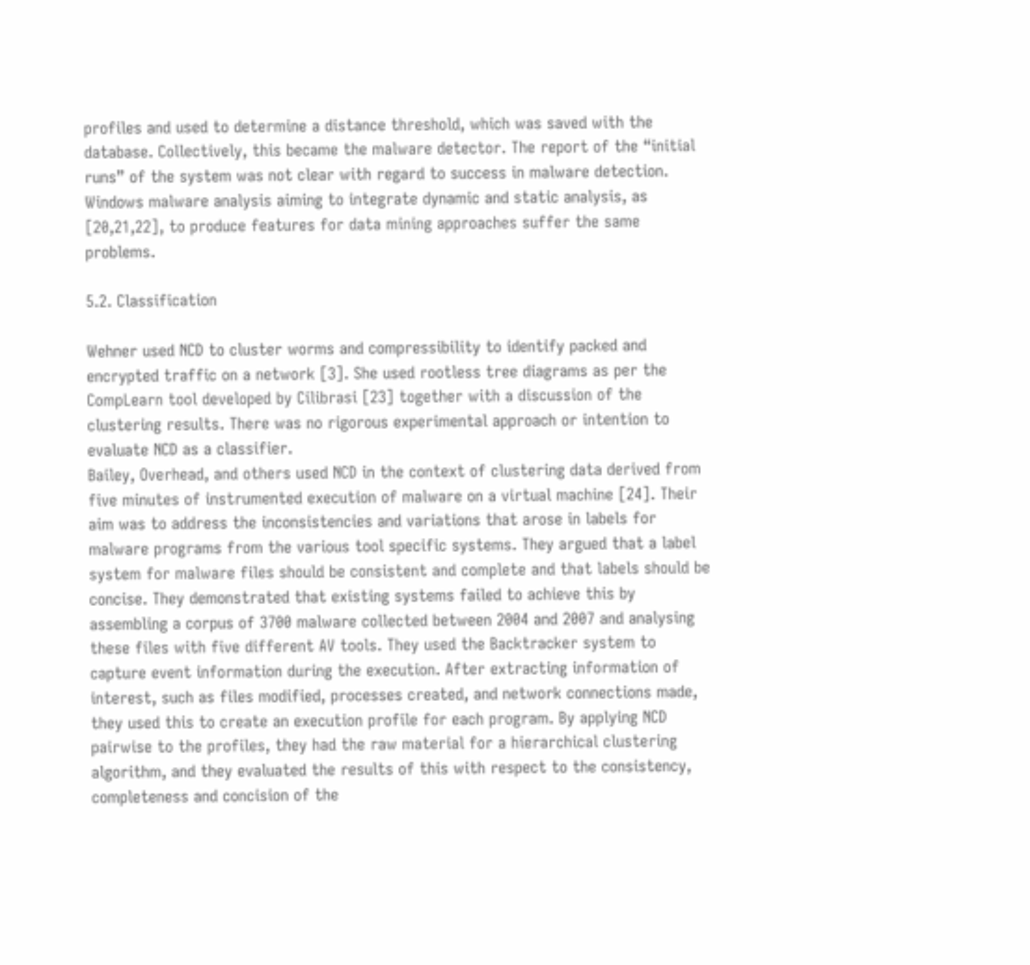profiles and used to determine a distance threshold, which was saved with the database. Collectively, this became the malware detector. The report of the “initial runs” of the system was not clear with regard to success in malware detection.
Windows malware analysis aiming to integrate dynamic and static analysis, as [20,21,22], to produce features for data mining approaches suffer the same problems.

5.2. Classification

Wehner used NCD to cluster worms and compressibility to identify packed and encrypted traffic on a network [3]. She used rootless tree diagrams as per the CompLearn tool developed by Cilibrasi [23] together with a discussion of the clustering results. There was no rigorous experimental approach or intention to evaluate NCD as a classifier.
Bailey, Overhead, and others used NCD in the context of clustering data derived from five minutes of instrumented execution of malware on a virtual machine [24]. Their aim was to address the inconsistencies and variations that arose in labels for malware programs from the various tool specific systems. They argued that a label system for malware files should be consistent and complete and that labels should be concise. They demonstrated that existing systems failed to achieve this by assembling a corpus of 3700 malware collected between 2004 and 2007 and analysing these files with five different AV tools. They used the Backtracker system to capture event information during the execution. After extracting information of interest, such as files modified, processes created, and network connections made, they used this to create an execution profile for each program. By applying NCD pairwise to the profiles, they had the raw material for a hierarchical clustering algorithm, and they evaluated the results of this with respect to the consistency, completeness and concision of the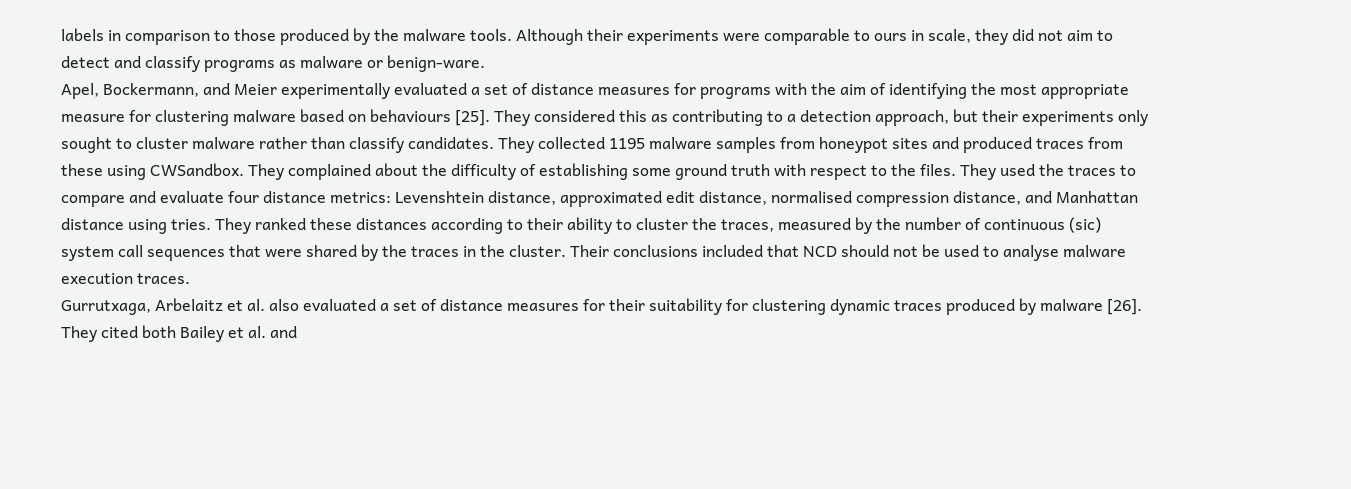labels in comparison to those produced by the malware tools. Although their experiments were comparable to ours in scale, they did not aim to detect and classify programs as malware or benign-ware.
Apel, Bockermann, and Meier experimentally evaluated a set of distance measures for programs with the aim of identifying the most appropriate measure for clustering malware based on behaviours [25]. They considered this as contributing to a detection approach, but their experiments only sought to cluster malware rather than classify candidates. They collected 1195 malware samples from honeypot sites and produced traces from these using CWSandbox. They complained about the difficulty of establishing some ground truth with respect to the files. They used the traces to compare and evaluate four distance metrics: Levenshtein distance, approximated edit distance, normalised compression distance, and Manhattan distance using tries. They ranked these distances according to their ability to cluster the traces, measured by the number of continuous (sic) system call sequences that were shared by the traces in the cluster. Their conclusions included that NCD should not be used to analyse malware execution traces.
Gurrutxaga, Arbelaitz et al. also evaluated a set of distance measures for their suitability for clustering dynamic traces produced by malware [26]. They cited both Bailey et al. and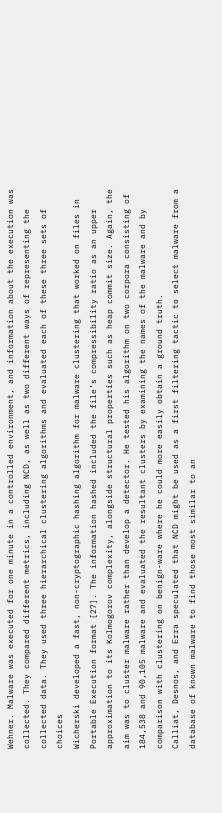Wehner. Malware was executed for one minute in a controlled environment, and information about the execution was collected. They compared different metrics, including NCD, as well as two different ways of representing the collected data. They used three hierarchical clustering algorithms and evaluated each of these three sets of choices
Wicherski developed a fast, non-cryptographic hashing algorithm for malware clustering that worked on files in Portable Execution format [27]. The information hashed included the file’s compressibility ratio as an upper approximation to its Kolmogorov complexity, alongside structural properties such as heap commit size. Again, the aim was to cluster malware rather than develop a detector. He tested his algorithm on two corpora consisting of 184,538 and 90,105 malware and evaluated the resultant clusters by examining the names of the malware and by comparison with clustering on benign-ware where he could more easily obtain a ground truth.
Calliat, Desnos, and Erra speculated that NCD might be used as a first filtering tactic to select malware from a database of known malware to find those most similar to an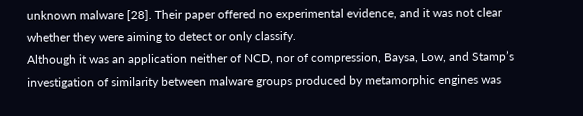unknown malware [28]. Their paper offered no experimental evidence, and it was not clear whether they were aiming to detect or only classify.
Although it was an application neither of NCD, nor of compression, Baysa, Low, and Stamp’s investigation of similarity between malware groups produced by metamorphic engines was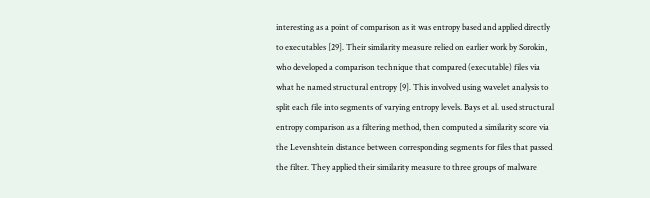interesting as a point of comparison as it was entropy based and applied directly to executables [29]. Their similarity measure relied on earlier work by Sorokin, who developed a comparison technique that compared (executable) files via what he named structural entropy [9]. This involved using wavelet analysis to split each file into segments of varying entropy levels. Bays et al. used structural entropy comparison as a filtering method, then computed a similarity score via the Levenshtein distance between corresponding segments for files that passed the filter. They applied their similarity measure to three groups of malware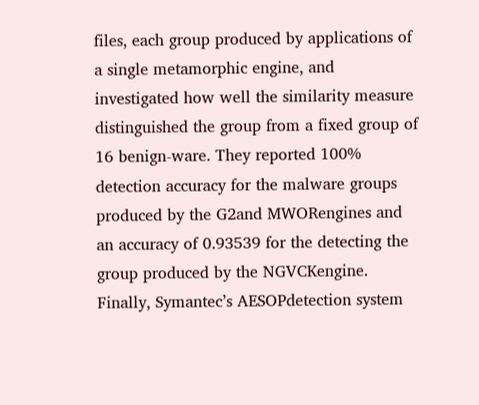files, each group produced by applications of a single metamorphic engine, and investigated how well the similarity measure distinguished the group from a fixed group of 16 benign-ware. They reported 100% detection accuracy for the malware groups produced by the G2and MWORengines and an accuracy of 0.93539 for the detecting the group produced by the NGVCKengine.
Finally, Symantec’s AESOPdetection system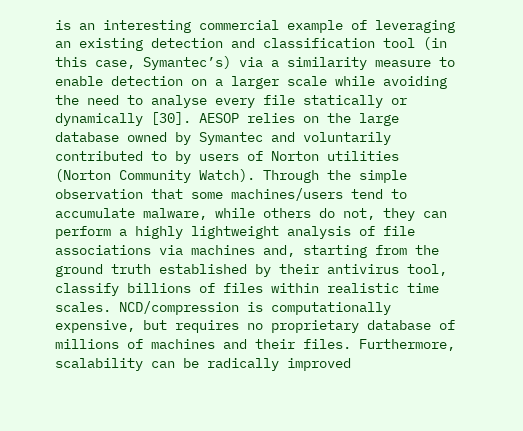is an interesting commercial example of leveraging an existing detection and classification tool (in this case, Symantec’s) via a similarity measure to enable detection on a larger scale while avoiding the need to analyse every file statically or dynamically [30]. AESOP relies on the large database owned by Symantec and voluntarily contributed to by users of Norton utilities (Norton Community Watch). Through the simple observation that some machines/users tend to accumulate malware, while others do not, they can perform a highly lightweight analysis of file associations via machines and, starting from the ground truth established by their antivirus tool, classify billions of files within realistic time scales. NCD/compression is computationally expensive, but requires no proprietary database of millions of machines and their files. Furthermore, scalability can be radically improved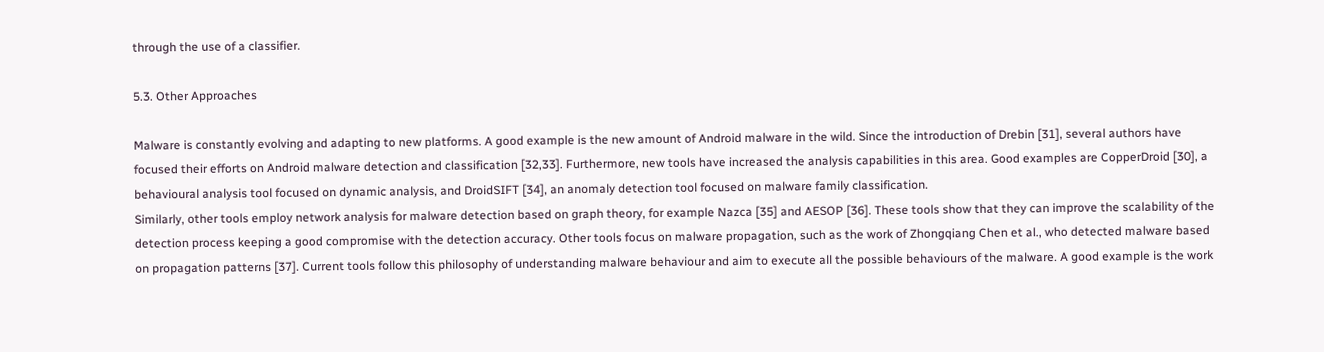through the use of a classifier.

5.3. Other Approaches

Malware is constantly evolving and adapting to new platforms. A good example is the new amount of Android malware in the wild. Since the introduction of Drebin [31], several authors have focused their efforts on Android malware detection and classification [32,33]. Furthermore, new tools have increased the analysis capabilities in this area. Good examples are CopperDroid [30], a behavioural analysis tool focused on dynamic analysis, and DroidSIFT [34], an anomaly detection tool focused on malware family classification.
Similarly, other tools employ network analysis for malware detection based on graph theory, for example Nazca [35] and AESOP [36]. These tools show that they can improve the scalability of the detection process keeping a good compromise with the detection accuracy. Other tools focus on malware propagation, such as the work of Zhongqiang Chen et al., who detected malware based on propagation patterns [37]. Current tools follow this philosophy of understanding malware behaviour and aim to execute all the possible behaviours of the malware. A good example is the work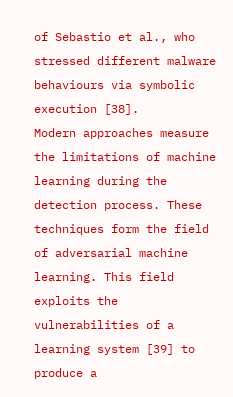of Sebastio et al., who stressed different malware behaviours via symbolic execution [38].
Modern approaches measure the limitations of machine learning during the detection process. These techniques form the field of adversarial machine learning. This field exploits the vulnerabilities of a learning system [39] to produce a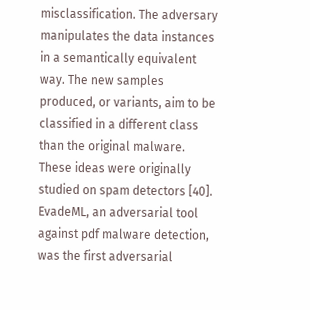misclassification. The adversary manipulates the data instances in a semantically equivalent way. The new samples produced, or variants, aim to be classified in a different class than the original malware. These ideas were originally studied on spam detectors [40].
EvadeML, an adversarial tool against pdf malware detection, was the first adversarial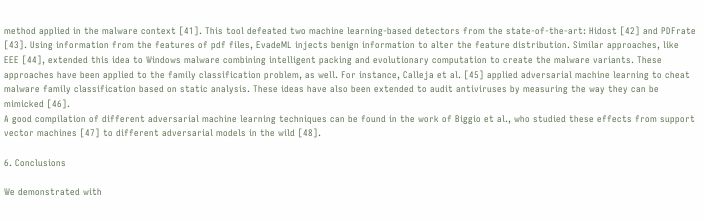method applied in the malware context [41]. This tool defeated two machine learning-based detectors from the state-of-the-art: Hidost [42] and PDFrate [43]. Using information from the features of pdf files, EvadeML injects benign information to alter the feature distribution. Similar approaches, like EEE [44], extended this idea to Windows malware combining intelligent packing and evolutionary computation to create the malware variants. These approaches have been applied to the family classification problem, as well. For instance, Calleja et al. [45] applied adversarial machine learning to cheat malware family classification based on static analysis. These ideas have also been extended to audit antiviruses by measuring the way they can be mimicked [46].
A good compilation of different adversarial machine learning techniques can be found in the work of Biggio et al., who studied these effects from support vector machines [47] to different adversarial models in the wild [48].

6. Conclusions

We demonstrated with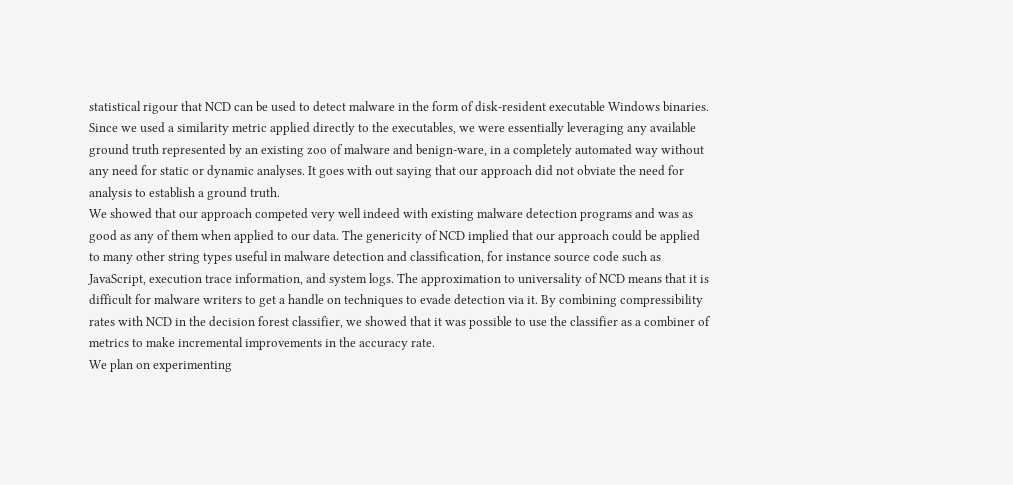statistical rigour that NCD can be used to detect malware in the form of disk-resident executable Windows binaries. Since we used a similarity metric applied directly to the executables, we were essentially leveraging any available ground truth represented by an existing zoo of malware and benign-ware, in a completely automated way without any need for static or dynamic analyses. It goes with out saying that our approach did not obviate the need for analysis to establish a ground truth.
We showed that our approach competed very well indeed with existing malware detection programs and was as good as any of them when applied to our data. The genericity of NCD implied that our approach could be applied to many other string types useful in malware detection and classification, for instance source code such as JavaScript, execution trace information, and system logs. The approximation to universality of NCD means that it is difficult for malware writers to get a handle on techniques to evade detection via it. By combining compressibility rates with NCD in the decision forest classifier, we showed that it was possible to use the classifier as a combiner of metrics to make incremental improvements in the accuracy rate.
We plan on experimenting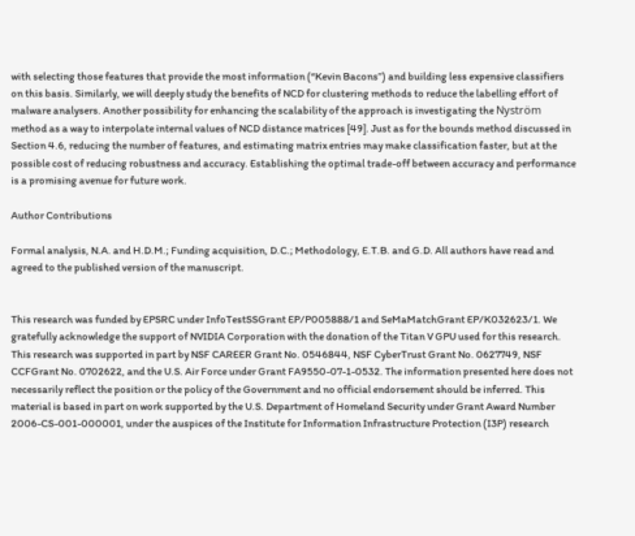with selecting those features that provide the most information (“Kevin Bacons”) and building less expensive classifiers on this basis. Similarly, we will deeply study the benefits of NCD for clustering methods to reduce the labelling effort of malware analysers. Another possibility for enhancing the scalability of the approach is investigating the Nyström method as a way to interpolate internal values of NCD distance matrices [49]. Just as for the bounds method discussed in Section 4.6, reducing the number of features, and estimating matrix entries may make classification faster, but at the possible cost of reducing robustness and accuracy. Establishing the optimal trade-off between accuracy and performance is a promising avenue for future work.

Author Contributions

Formal analysis, N.A. and H.D.M.; Funding acquisition, D.C.; Methodology, E.T.B. and G.D. All authors have read and agreed to the published version of the manuscript.


This research was funded by EPSRC under InfoTestSSGrant EP/P005888/1 and SeMaMatchGrant EP/K032623/1. We gratefully acknowledge the support of NVIDIA Corporation with the donation of the Titan V GPU used for this research. This research was supported in part by NSF CAREER Grant No. 0546844, NSF CyberTrust Grant No. 0627749, NSF CCFGrant No. 0702622, and the U.S. Air Force under Grant FA9550-07-1-0532. The information presented here does not necessarily reflect the position or the policy of the Government and no official endorsement should be inferred. This material is based in part on work supported by the U.S. Department of Homeland Security under Grant Award Number 2006-CS-001-000001, under the auspices of the Institute for Information Infrastructure Protection (I3P) research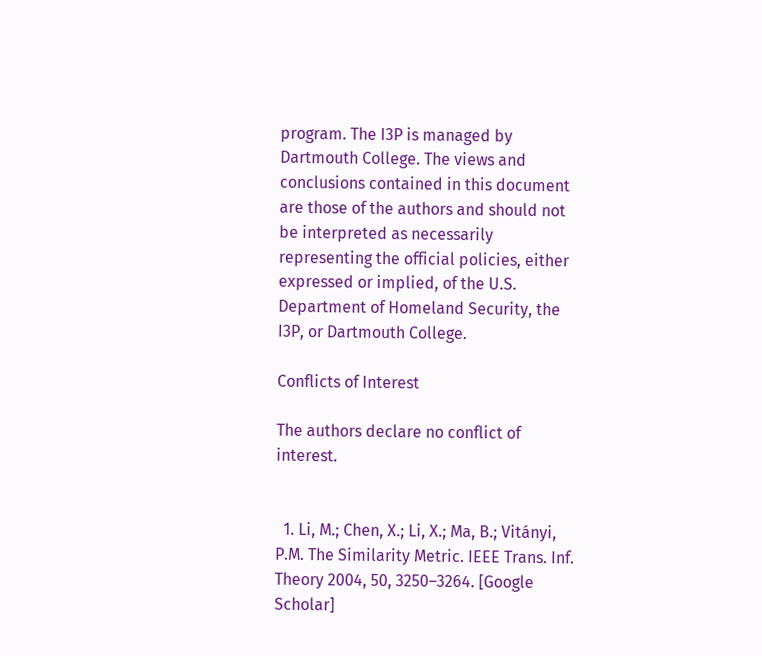program. The I3P is managed by Dartmouth College. The views and conclusions contained in this document are those of the authors and should not be interpreted as necessarily representing the official policies, either expressed or implied, of the U.S. Department of Homeland Security, the I3P, or Dartmouth College.

Conflicts of Interest

The authors declare no conflict of interest.


  1. Li, M.; Chen, X.; Li, X.; Ma, B.; Vitányi, P.M. The Similarity Metric. IEEE Trans. Inf. Theory 2004, 50, 3250–3264. [Google Scholar]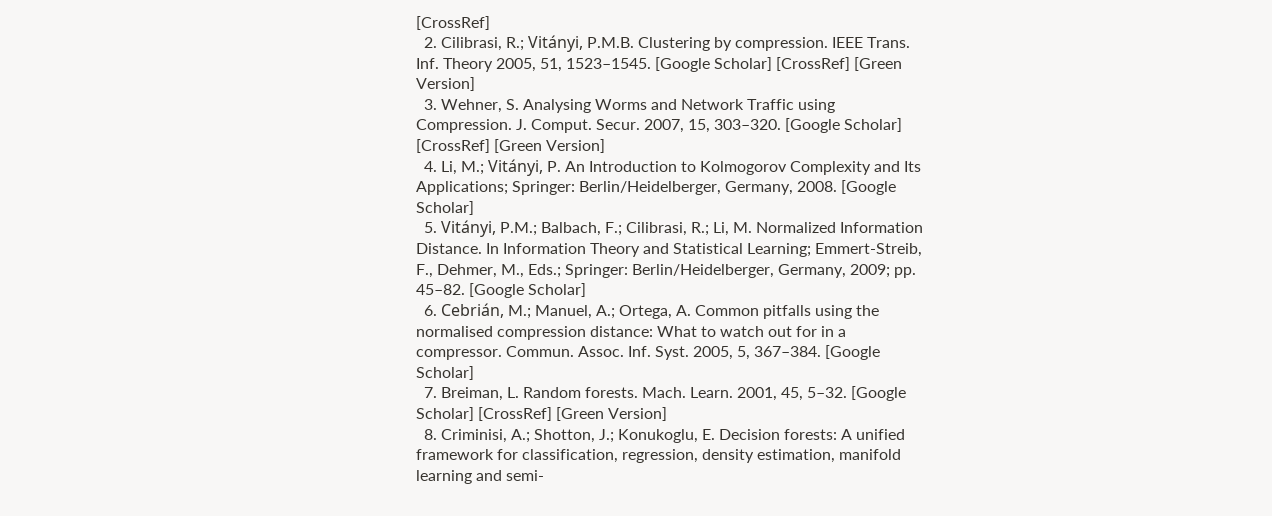[CrossRef]
  2. Cilibrasi, R.; Vitányi, P.M.B. Clustering by compression. IEEE Trans. Inf. Theory 2005, 51, 1523–1545. [Google Scholar] [CrossRef] [Green Version]
  3. Wehner, S. Analysing Worms and Network Traffic using Compression. J. Comput. Secur. 2007, 15, 303–320. [Google Scholar] [CrossRef] [Green Version]
  4. Li, M.; Vitányi, P. An Introduction to Kolmogorov Complexity and Its Applications; Springer: Berlin/Heidelberger, Germany, 2008. [Google Scholar]
  5. Vitányi, P.M.; Balbach, F.; Cilibrasi, R.; Li, M. Normalized Information Distance. In Information Theory and Statistical Learning; Emmert-Streib, F., Dehmer, M., Eds.; Springer: Berlin/Heidelberger, Germany, 2009; pp. 45–82. [Google Scholar]
  6. Cebrián, M.; Manuel, A.; Ortega, A. Common pitfalls using the normalised compression distance: What to watch out for in a compressor. Commun. Assoc. Inf. Syst. 2005, 5, 367–384. [Google Scholar]
  7. Breiman, L. Random forests. Mach. Learn. 2001, 45, 5–32. [Google Scholar] [CrossRef] [Green Version]
  8. Criminisi, A.; Shotton, J.; Konukoglu, E. Decision forests: A unified framework for classification, regression, density estimation, manifold learning and semi-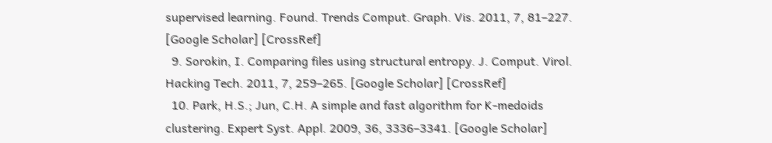supervised learning. Found. Trends Comput. Graph. Vis. 2011, 7, 81–227. [Google Scholar] [CrossRef]
  9. Sorokin, I. Comparing files using structural entropy. J. Comput. Virol. Hacking Tech. 2011, 7, 259–265. [Google Scholar] [CrossRef]
  10. Park, H.S.; Jun, C.H. A simple and fast algorithm for K-medoids clustering. Expert Syst. Appl. 2009, 36, 3336–3341. [Google Scholar]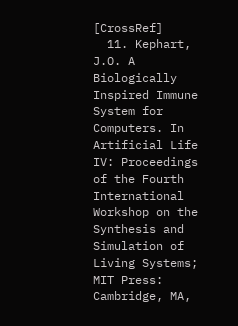[CrossRef]
  11. Kephart, J.O. A Biologically Inspired Immune System for Computers. In Artificial Life IV: Proceedings of the Fourth International Workshop on the Synthesis and Simulation of Living Systems; MIT Press: Cambridge, MA,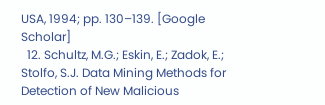USA, 1994; pp. 130–139. [Google Scholar]
  12. Schultz, M.G.; Eskin, E.; Zadok, E.; Stolfo, S.J. Data Mining Methods for Detection of New Malicious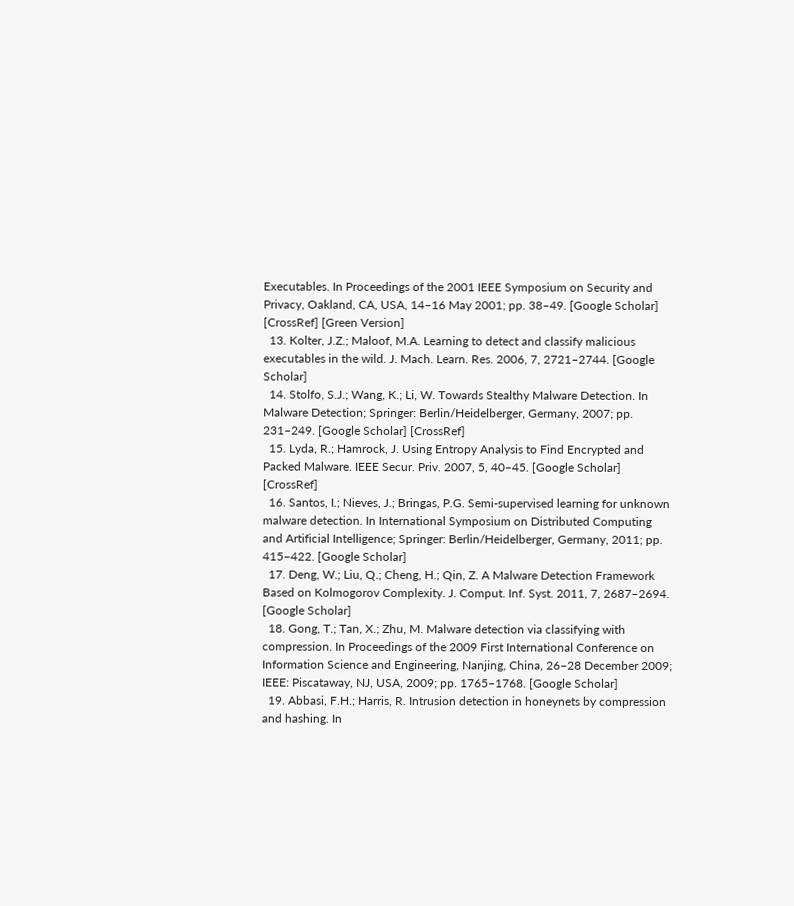Executables. In Proceedings of the 2001 IEEE Symposium on Security and Privacy, Oakland, CA, USA, 14–16 May 2001; pp. 38–49. [Google Scholar] [CrossRef] [Green Version]
  13. Kolter, J.Z.; Maloof, M.A. Learning to detect and classify malicious executables in the wild. J. Mach. Learn. Res. 2006, 7, 2721–2744. [Google Scholar]
  14. Stolfo, S.J.; Wang, K.; Li, W. Towards Stealthy Malware Detection. In Malware Detection; Springer: Berlin/Heidelberger, Germany, 2007; pp. 231–249. [Google Scholar] [CrossRef]
  15. Lyda, R.; Hamrock, J. Using Entropy Analysis to Find Encrypted and Packed Malware. IEEE Secur. Priv. 2007, 5, 40–45. [Google Scholar] [CrossRef]
  16. Santos, I.; Nieves, J.; Bringas, P.G. Semi-supervised learning for unknown malware detection. In International Symposium on Distributed Computing and Artificial Intelligence; Springer: Berlin/Heidelberger, Germany, 2011; pp. 415–422. [Google Scholar]
  17. Deng, W.; Liu, Q.; Cheng, H.; Qin, Z. A Malware Detection Framework Based on Kolmogorov Complexity. J. Comput. Inf. Syst. 2011, 7, 2687–2694. [Google Scholar]
  18. Gong, T.; Tan, X.; Zhu, M. Malware detection via classifying with compression. In Proceedings of the 2009 First International Conference on Information Science and Engineering, Nanjing, China, 26–28 December 2009; IEEE: Piscataway, NJ, USA, 2009; pp. 1765–1768. [Google Scholar]
  19. Abbasi, F.H.; Harris, R. Intrusion detection in honeynets by compression and hashing. In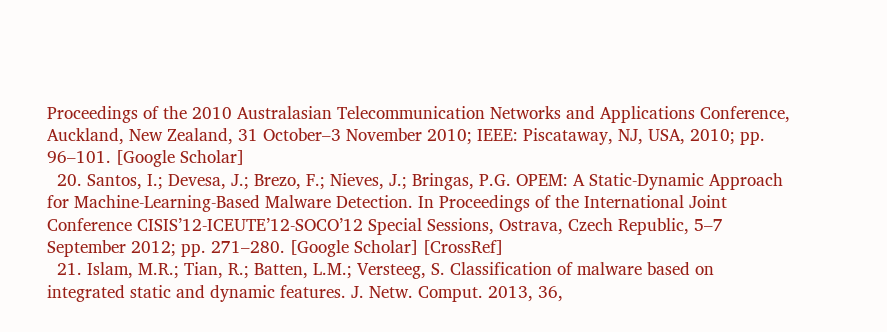Proceedings of the 2010 Australasian Telecommunication Networks and Applications Conference, Auckland, New Zealand, 31 October–3 November 2010; IEEE: Piscataway, NJ, USA, 2010; pp. 96–101. [Google Scholar]
  20. Santos, I.; Devesa, J.; Brezo, F.; Nieves, J.; Bringas, P.G. OPEM: A Static-Dynamic Approach for Machine-Learning-Based Malware Detection. In Proceedings of the International Joint Conference CISIS’12-ICEUTE’12-SOCO’12 Special Sessions, Ostrava, Czech Republic, 5–7 September 2012; pp. 271–280. [Google Scholar] [CrossRef]
  21. Islam, M.R.; Tian, R.; Batten, L.M.; Versteeg, S. Classification of malware based on integrated static and dynamic features. J. Netw. Comput. 2013, 36,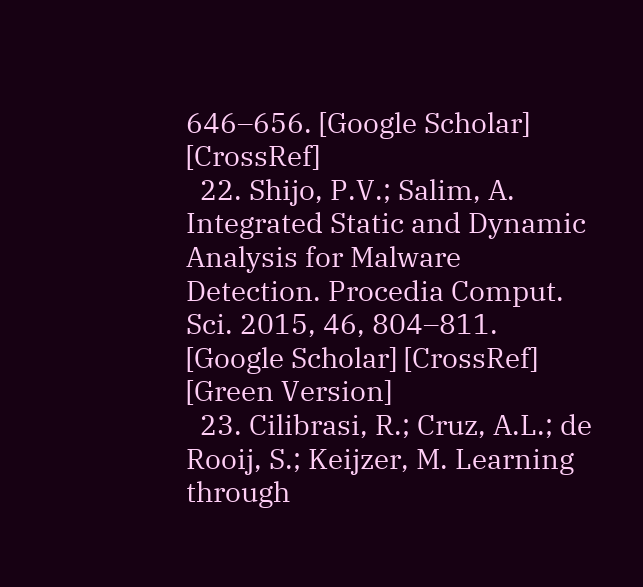646–656. [Google Scholar] [CrossRef]
  22. Shijo, P.V.; Salim, A. Integrated Static and Dynamic Analysis for Malware Detection. Procedia Comput. Sci. 2015, 46, 804–811. [Google Scholar] [CrossRef] [Green Version]
  23. Cilibrasi, R.; Cruz, A.L.; de Rooij, S.; Keijzer, M. Learning through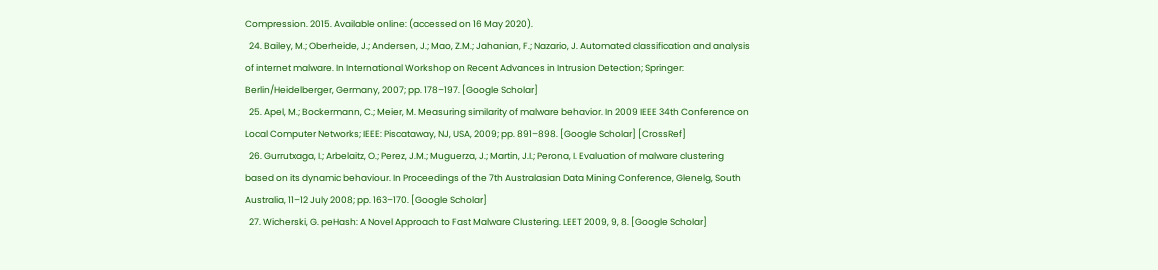Compression. 2015. Available online: (accessed on 16 May 2020).
  24. Bailey, M.; Oberheide, J.; Andersen, J.; Mao, Z.M.; Jahanian, F.; Nazario, J. Automated classification and analysis of internet malware. In International Workshop on Recent Advances in Intrusion Detection; Springer: Berlin/Heidelberger, Germany, 2007; pp. 178–197. [Google Scholar]
  25. Apel, M.; Bockermann, C.; Meier, M. Measuring similarity of malware behavior. In 2009 IEEE 34th Conference on Local Computer Networks; IEEE: Piscataway, NJ, USA, 2009; pp. 891–898. [Google Scholar] [CrossRef]
  26. Gurrutxaga, I.; Arbelaitz, O.; Perez, J.M.; Muguerza, J.; Martin, J.I.; Perona, I. Evaluation of malware clustering based on its dynamic behaviour. In Proceedings of the 7th Australasian Data Mining Conference, Glenelg, South Australia, 11–12 July 2008; pp. 163–170. [Google Scholar]
  27. Wicherski, G. peHash: A Novel Approach to Fast Malware Clustering. LEET 2009, 9, 8. [Google Scholar]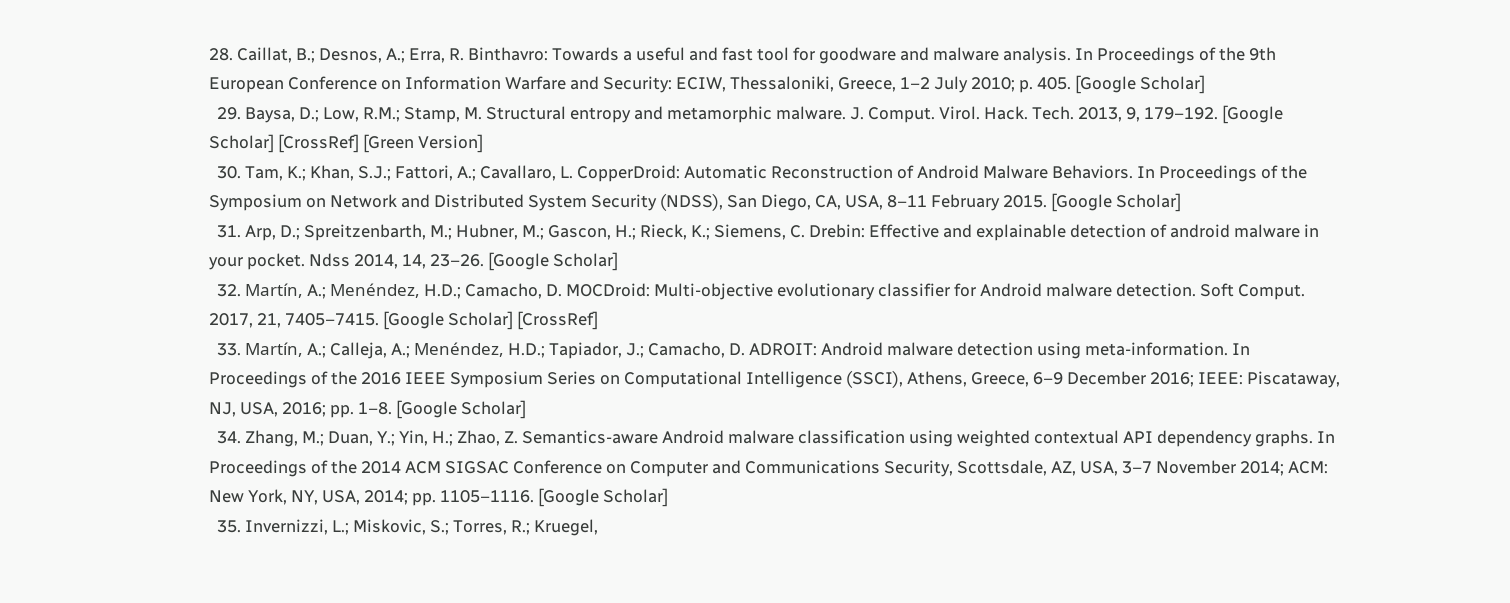28. Caillat, B.; Desnos, A.; Erra, R. Binthavro: Towards a useful and fast tool for goodware and malware analysis. In Proceedings of the 9th European Conference on Information Warfare and Security: ECIW, Thessaloniki, Greece, 1–2 July 2010; p. 405. [Google Scholar]
  29. Baysa, D.; Low, R.M.; Stamp, M. Structural entropy and metamorphic malware. J. Comput. Virol. Hack. Tech. 2013, 9, 179–192. [Google Scholar] [CrossRef] [Green Version]
  30. Tam, K.; Khan, S.J.; Fattori, A.; Cavallaro, L. CopperDroid: Automatic Reconstruction of Android Malware Behaviors. In Proceedings of the Symposium on Network and Distributed System Security (NDSS), San Diego, CA, USA, 8–11 February 2015. [Google Scholar]
  31. Arp, D.; Spreitzenbarth, M.; Hubner, M.; Gascon, H.; Rieck, K.; Siemens, C. Drebin: Effective and explainable detection of android malware in your pocket. Ndss 2014, 14, 23–26. [Google Scholar]
  32. Martín, A.; Menéndez, H.D.; Camacho, D. MOCDroid: Multi-objective evolutionary classifier for Android malware detection. Soft Comput. 2017, 21, 7405–7415. [Google Scholar] [CrossRef]
  33. Martín, A.; Calleja, A.; Menéndez, H.D.; Tapiador, J.; Camacho, D. ADROIT: Android malware detection using meta-information. In Proceedings of the 2016 IEEE Symposium Series on Computational Intelligence (SSCI), Athens, Greece, 6–9 December 2016; IEEE: Piscataway, NJ, USA, 2016; pp. 1–8. [Google Scholar]
  34. Zhang, M.; Duan, Y.; Yin, H.; Zhao, Z. Semantics-aware Android malware classification using weighted contextual API dependency graphs. In Proceedings of the 2014 ACM SIGSAC Conference on Computer and Communications Security, Scottsdale, AZ, USA, 3–7 November 2014; ACM: New York, NY, USA, 2014; pp. 1105–1116. [Google Scholar]
  35. Invernizzi, L.; Miskovic, S.; Torres, R.; Kruegel,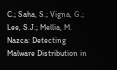C.; Saha, S.; Vigna, G.; Lee, S.J.; Mellia, M. Nazca: Detecting Malware Distribution in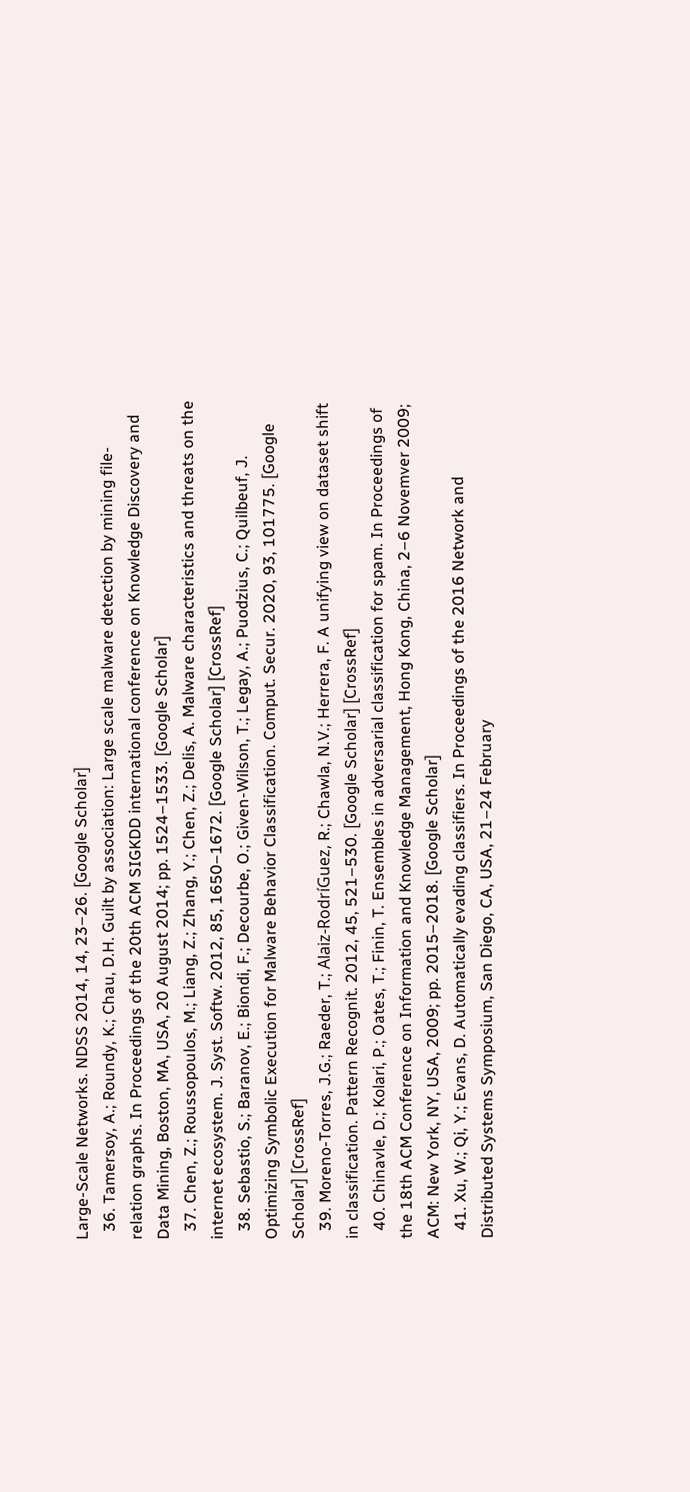Large-Scale Networks. NDSS 2014, 14, 23–26. [Google Scholar]
  36. Tamersoy, A.; Roundy, K.; Chau, D.H. Guilt by association: Large scale malware detection by mining file-relation graphs. In Proceedings of the 20th ACM SIGKDD international conference on Knowledge Discovery and Data Mining, Boston, MA, USA, 20 August 2014; pp. 1524–1533. [Google Scholar]
  37. Chen, Z.; Roussopoulos, M.; Liang, Z.; Zhang, Y.; Chen, Z.; Delis, A. Malware characteristics and threats on the internet ecosystem. J. Syst. Softw. 2012, 85, 1650–1672. [Google Scholar] [CrossRef]
  38. Sebastio, S.; Baranov, E.; Biondi, F.; Decourbe, O.; Given-Wilson, T.; Legay, A.; Puodzius, C.; Quilbeuf, J. Optimizing Symbolic Execution for Malware Behavior Classification. Comput. Secur. 2020, 93, 101775. [Google Scholar] [CrossRef]
  39. Moreno-Torres, J.G.; Raeder, T.; Alaiz-RodríGuez, R.; Chawla, N.V.; Herrera, F. A unifying view on dataset shift in classification. Pattern Recognit. 2012, 45, 521–530. [Google Scholar] [CrossRef]
  40. Chinavle, D.; Kolari, P.; Oates, T.; Finin, T. Ensembles in adversarial classification for spam. In Proceedings of the 18th ACM Conference on Information and Knowledge Management, Hong Kong, China, 2–6 Novemver 2009; ACM: New York, NY, USA, 2009; pp. 2015–2018. [Google Scholar]
  41. Xu, W.; Qi, Y.; Evans, D. Automatically evading classifiers. In Proceedings of the 2016 Network and Distributed Systems Symposium, San Diego, CA, USA, 21–24 February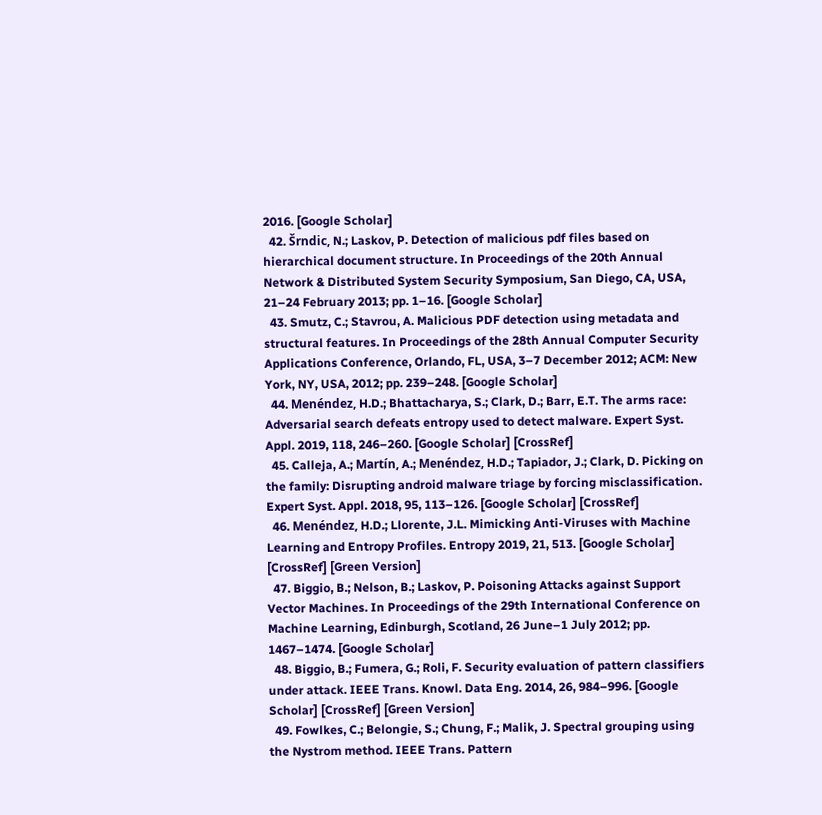2016. [Google Scholar]
  42. Šrndic, N.; Laskov, P. Detection of malicious pdf files based on hierarchical document structure. In Proceedings of the 20th Annual Network & Distributed System Security Symposium, San Diego, CA, USA, 21–24 February 2013; pp. 1–16. [Google Scholar]
  43. Smutz, C.; Stavrou, A. Malicious PDF detection using metadata and structural features. In Proceedings of the 28th Annual Computer Security Applications Conference, Orlando, FL, USA, 3–7 December 2012; ACM: New York, NY, USA, 2012; pp. 239–248. [Google Scholar]
  44. Menéndez, H.D.; Bhattacharya, S.; Clark, D.; Barr, E.T. The arms race: Adversarial search defeats entropy used to detect malware. Expert Syst. Appl. 2019, 118, 246–260. [Google Scholar] [CrossRef]
  45. Calleja, A.; Martín, A.; Menéndez, H.D.; Tapiador, J.; Clark, D. Picking on the family: Disrupting android malware triage by forcing misclassification. Expert Syst. Appl. 2018, 95, 113–126. [Google Scholar] [CrossRef]
  46. Menéndez, H.D.; Llorente, J.L. Mimicking Anti-Viruses with Machine Learning and Entropy Profiles. Entropy 2019, 21, 513. [Google Scholar] [CrossRef] [Green Version]
  47. Biggio, B.; Nelson, B.; Laskov, P. Poisoning Attacks against Support Vector Machines. In Proceedings of the 29th International Conference on Machine Learning, Edinburgh, Scotland, 26 June–1 July 2012; pp. 1467–1474. [Google Scholar]
  48. Biggio, B.; Fumera, G.; Roli, F. Security evaluation of pattern classifiers under attack. IEEE Trans. Knowl. Data Eng. 2014, 26, 984–996. [Google Scholar] [CrossRef] [Green Version]
  49. Fowlkes, C.; Belongie, S.; Chung, F.; Malik, J. Spectral grouping using the Nystrom method. IEEE Trans. Pattern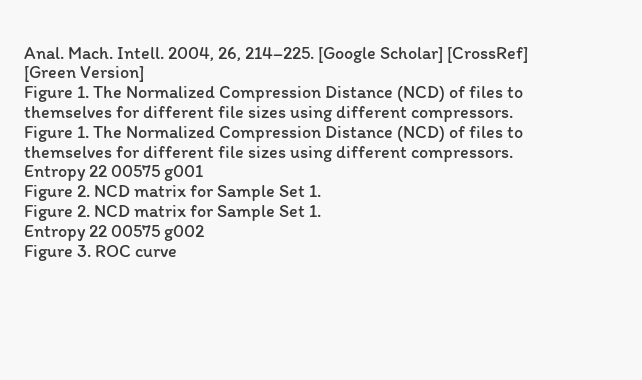Anal. Mach. Intell. 2004, 26, 214–225. [Google Scholar] [CrossRef] [Green Version]
Figure 1. The Normalized Compression Distance (NCD) of files to themselves for different file sizes using different compressors.
Figure 1. The Normalized Compression Distance (NCD) of files to themselves for different file sizes using different compressors.
Entropy 22 00575 g001
Figure 2. NCD matrix for Sample Set 1.
Figure 2. NCD matrix for Sample Set 1.
Entropy 22 00575 g002
Figure 3. ROC curve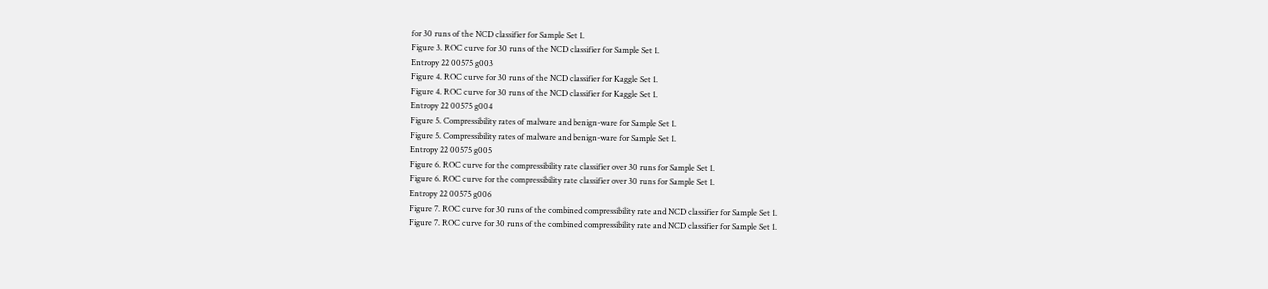for 30 runs of the NCD classifier for Sample Set 1.
Figure 3. ROC curve for 30 runs of the NCD classifier for Sample Set 1.
Entropy 22 00575 g003
Figure 4. ROC curve for 30 runs of the NCD classifier for Kaggle Set 1.
Figure 4. ROC curve for 30 runs of the NCD classifier for Kaggle Set 1.
Entropy 22 00575 g004
Figure 5. Compressibility rates of malware and benign-ware for Sample Set 1.
Figure 5. Compressibility rates of malware and benign-ware for Sample Set 1.
Entropy 22 00575 g005
Figure 6. ROC curve for the compressibility rate classifier over 30 runs for Sample Set 1.
Figure 6. ROC curve for the compressibility rate classifier over 30 runs for Sample Set 1.
Entropy 22 00575 g006
Figure 7. ROC curve for 30 runs of the combined compressibility rate and NCD classifier for Sample Set 1.
Figure 7. ROC curve for 30 runs of the combined compressibility rate and NCD classifier for Sample Set 1.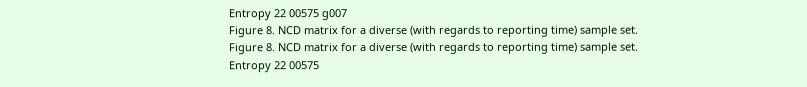Entropy 22 00575 g007
Figure 8. NCD matrix for a diverse (with regards to reporting time) sample set.
Figure 8. NCD matrix for a diverse (with regards to reporting time) sample set.
Entropy 22 00575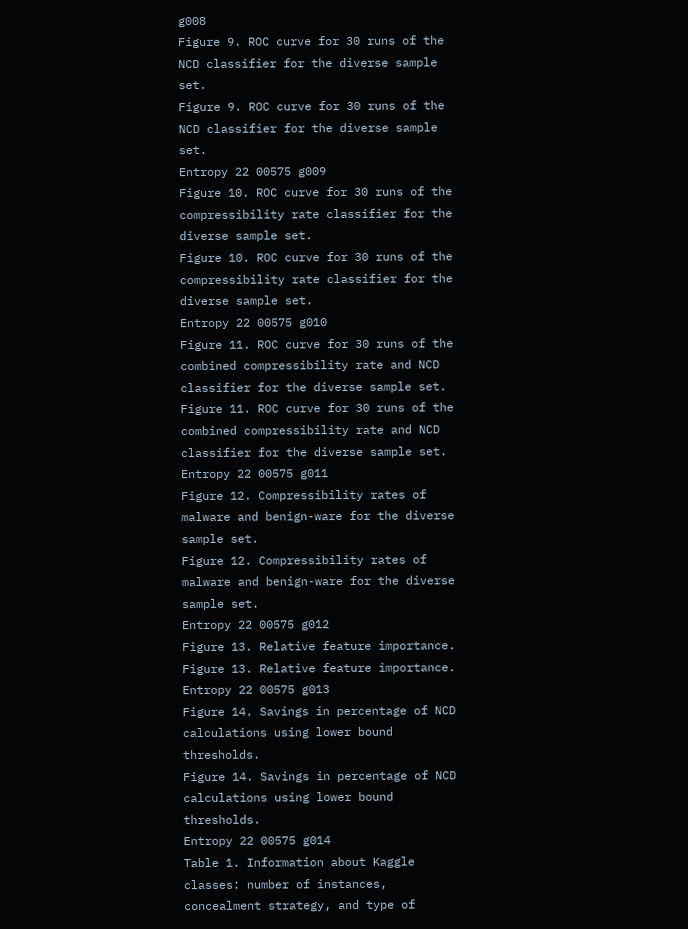g008
Figure 9. ROC curve for 30 runs of the NCD classifier for the diverse sample set.
Figure 9. ROC curve for 30 runs of the NCD classifier for the diverse sample set.
Entropy 22 00575 g009
Figure 10. ROC curve for 30 runs of the compressibility rate classifier for the diverse sample set.
Figure 10. ROC curve for 30 runs of the compressibility rate classifier for the diverse sample set.
Entropy 22 00575 g010
Figure 11. ROC curve for 30 runs of the combined compressibility rate and NCD classifier for the diverse sample set.
Figure 11. ROC curve for 30 runs of the combined compressibility rate and NCD classifier for the diverse sample set.
Entropy 22 00575 g011
Figure 12. Compressibility rates of malware and benign-ware for the diverse sample set.
Figure 12. Compressibility rates of malware and benign-ware for the diverse sample set.
Entropy 22 00575 g012
Figure 13. Relative feature importance.
Figure 13. Relative feature importance.
Entropy 22 00575 g013
Figure 14. Savings in percentage of NCD calculations using lower bound thresholds.
Figure 14. Savings in percentage of NCD calculations using lower bound thresholds.
Entropy 22 00575 g014
Table 1. Information about Kaggle classes: number of instances, concealment strategy, and type of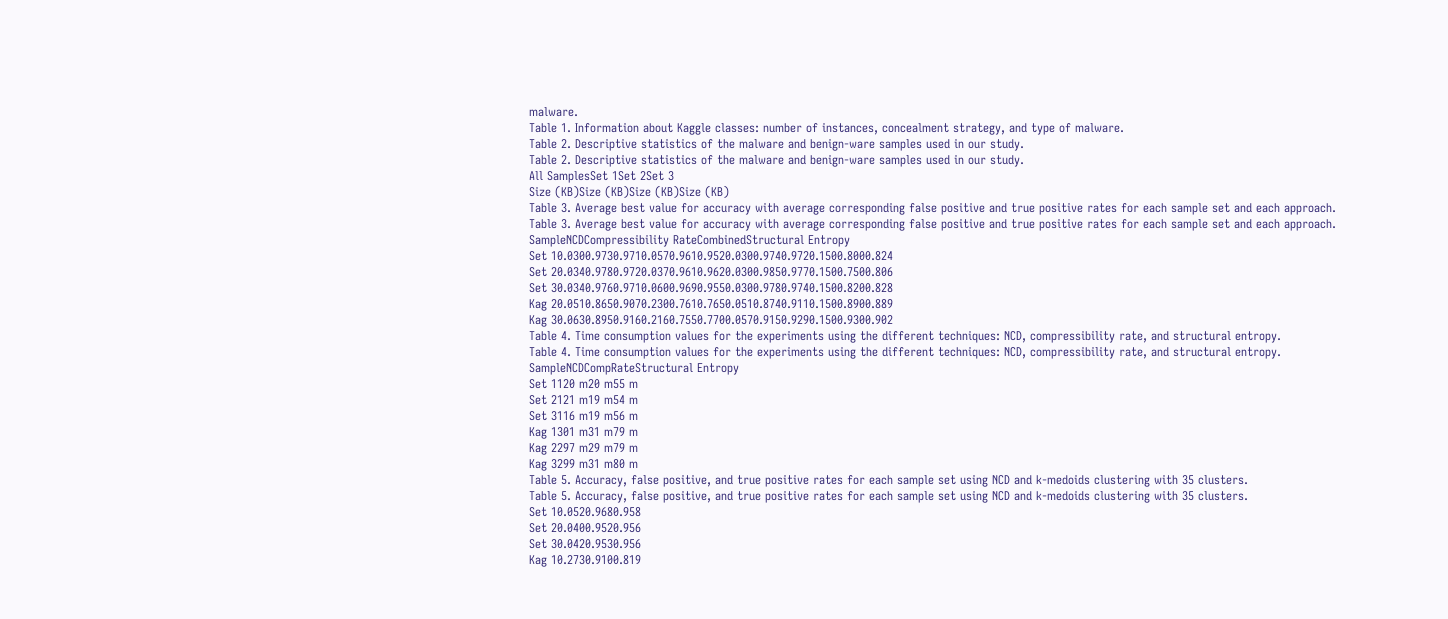malware.
Table 1. Information about Kaggle classes: number of instances, concealment strategy, and type of malware.
Table 2. Descriptive statistics of the malware and benign-ware samples used in our study.
Table 2. Descriptive statistics of the malware and benign-ware samples used in our study.
All SamplesSet 1Set 2Set 3
Size (KB)Size (KB)Size (KB)Size (KB)
Table 3. Average best value for accuracy with average corresponding false positive and true positive rates for each sample set and each approach.
Table 3. Average best value for accuracy with average corresponding false positive and true positive rates for each sample set and each approach.
SampleNCDCompressibility RateCombinedStructural Entropy
Set 10.0300.9730.9710.0570.9610.9520.0300.9740.9720.1500.8000.824
Set 20.0340.9780.9720.0370.9610.9620.0300.9850.9770.1500.7500.806
Set 30.0340.9760.9710.0600.9690.9550.0300.9780.9740.1500.8200.828
Kag 20.0510.8650.9070.2300.7610.7650.0510.8740.9110.1500.8900.889
Kag 30.0630.8950.9160.2160.7550.7700.0570.9150.9290.1500.9300.902
Table 4. Time consumption values for the experiments using the different techniques: NCD, compressibility rate, and structural entropy.
Table 4. Time consumption values for the experiments using the different techniques: NCD, compressibility rate, and structural entropy.
SampleNCDCompRateStructural Entropy
Set 1120 m20 m55 m
Set 2121 m19 m54 m
Set 3116 m19 m56 m
Kag 1301 m31 m79 m
Kag 2297 m29 m79 m
Kag 3299 m31 m80 m
Table 5. Accuracy, false positive, and true positive rates for each sample set using NCD and k-medoids clustering with 35 clusters.
Table 5. Accuracy, false positive, and true positive rates for each sample set using NCD and k-medoids clustering with 35 clusters.
Set 10.0520.9680.958
Set 20.0400.9520.956
Set 30.0420.9530.956
Kag 10.2730.9100.819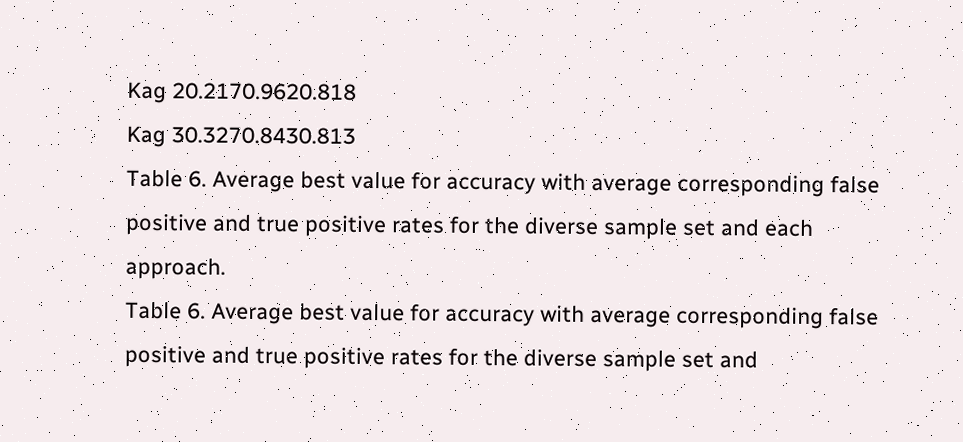Kag 20.2170.9620.818
Kag 30.3270.8430.813
Table 6. Average best value for accuracy with average corresponding false positive and true positive rates for the diverse sample set and each approach.
Table 6. Average best value for accuracy with average corresponding false positive and true positive rates for the diverse sample set and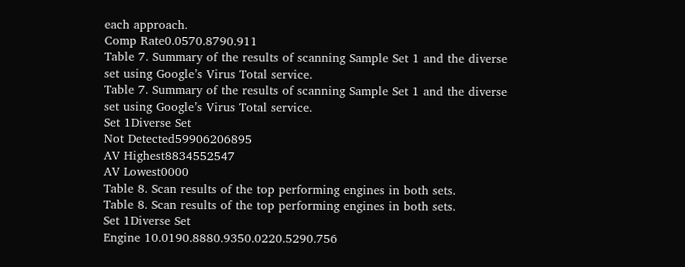each approach.
Comp Rate0.0570.8790.911
Table 7. Summary of the results of scanning Sample Set 1 and the diverse set using Google’s Virus Total service.
Table 7. Summary of the results of scanning Sample Set 1 and the diverse set using Google’s Virus Total service.
Set 1Diverse Set
Not Detected59906206895
AV Highest8834552547
AV Lowest0000
Table 8. Scan results of the top performing engines in both sets.
Table 8. Scan results of the top performing engines in both sets.
Set 1Diverse Set
Engine 10.0190.8880.9350.0220.5290.756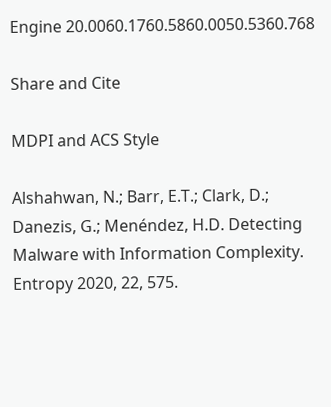Engine 20.0060.1760.5860.0050.5360.768

Share and Cite

MDPI and ACS Style

Alshahwan, N.; Barr, E.T.; Clark, D.; Danezis, G.; Menéndez, H.D. Detecting Malware with Information Complexity. Entropy 2020, 22, 575.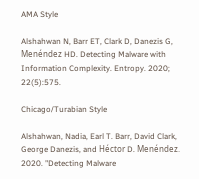AMA Style

Alshahwan N, Barr ET, Clark D, Danezis G, Menéndez HD. Detecting Malware with Information Complexity. Entropy. 2020; 22(5):575.

Chicago/Turabian Style

Alshahwan, Nadia, Earl T. Barr, David Clark, George Danezis, and Héctor D. Menéndez. 2020. "Detecting Malware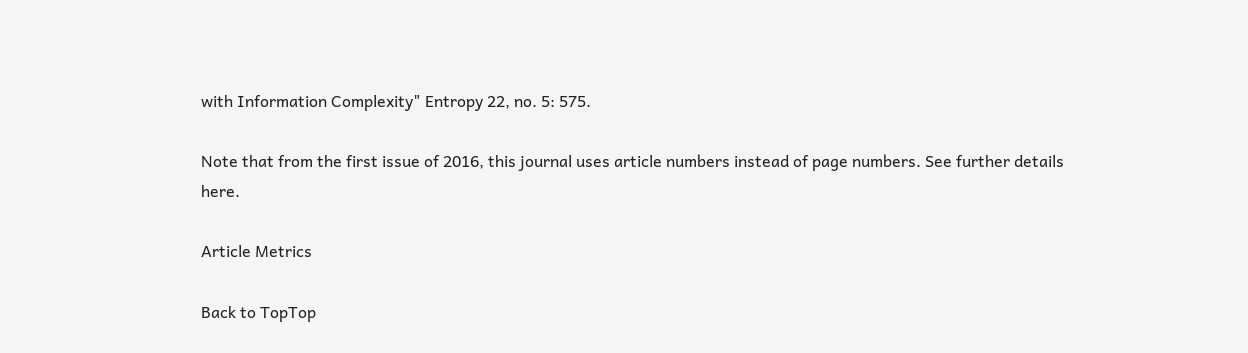with Information Complexity" Entropy 22, no. 5: 575.

Note that from the first issue of 2016, this journal uses article numbers instead of page numbers. See further details here.

Article Metrics

Back to TopTop